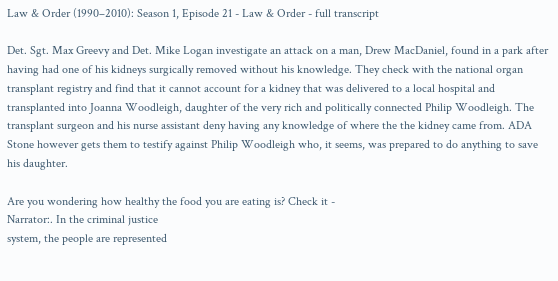Law & Order (1990–2010): Season 1, Episode 21 - Law & Order - full transcript

Det. Sgt. Max Greevy and Det. Mike Logan investigate an attack on a man, Drew MacDaniel, found in a park after having had one of his kidneys surgically removed without his knowledge. They check with the national organ transplant registry and find that it cannot account for a kidney that was delivered to a local hospital and transplanted into Joanna Woodleigh, daughter of the very rich and politically connected Philip Woodleigh. The transplant surgeon and his nurse assistant deny having any knowledge of where the the kidney came from. ADA Stone however gets them to testify against Philip Woodleigh who, it seems, was prepared to do anything to save his daughter.

Are you wondering how healthy the food you are eating is? Check it -
Narrator:. In the criminal justice
system, the people are represented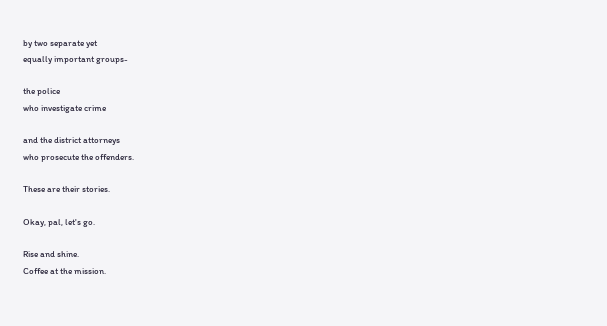by two separate yet
equally important groups-

the police
who investigate crime

and the district attorneys
who prosecute the offenders.

These are their stories.

Okay, pal, let's go.

Rise and shine.
Coffee at the mission.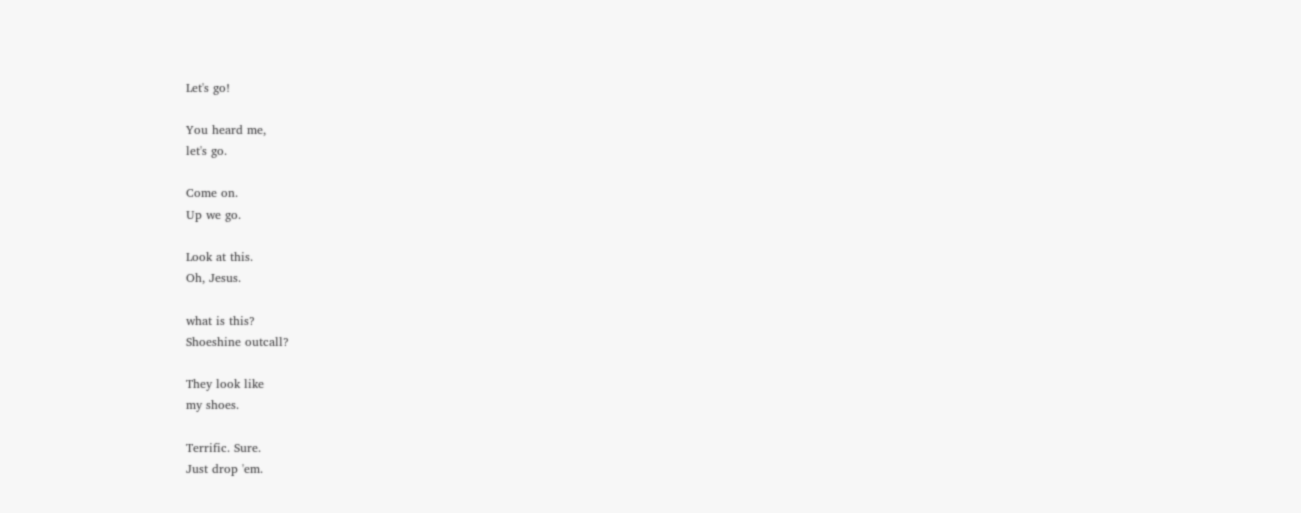Let's go!

You heard me,
let's go.

Come on.
Up we go.

Look at this.
Oh, Jesus.

what is this?
Shoeshine outcall?

They look like
my shoes.

Terrific. Sure.
Just drop 'em.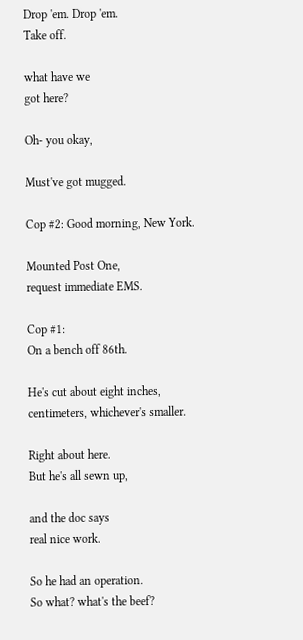Drop 'em. Drop 'em.
Take off.

what have we
got here?

Oh- you okay,

Must've got mugged.

Cop #2: Good morning, New York.

Mounted Post One,
request immediate EMS.

Cop #1:
On a bench off 86th.

He's cut about eight inches,
centimeters, whichever's smaller.

Right about here.
But he's all sewn up,

and the doc says
real nice work.

So he had an operation.
So what? what's the beef?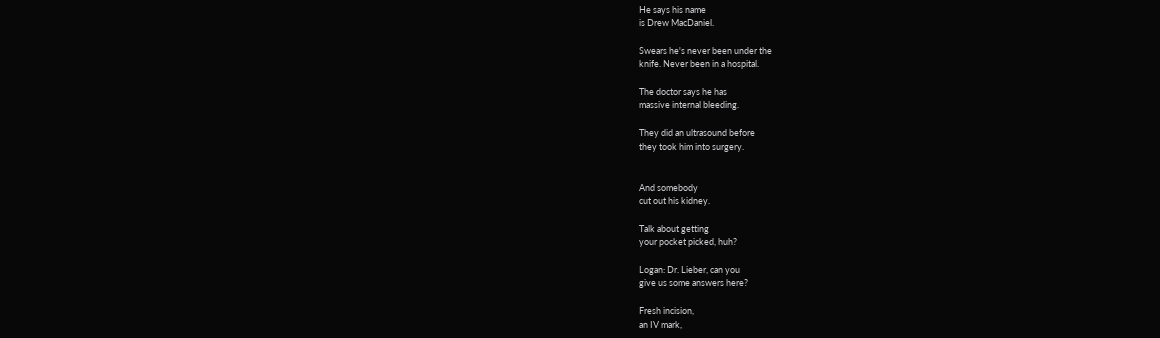He says his name
is Drew MacDaniel.

Swears he's never been under the
knife. Never been in a hospital.

The doctor says he has
massive internal bleeding.

They did an ultrasound before
they took him into surgery.


And somebody
cut out his kidney.

Talk about getting
your pocket picked, huh?

Logan: Dr. Lieber, can you
give us some answers here?

Fresh incision,
an IV mark,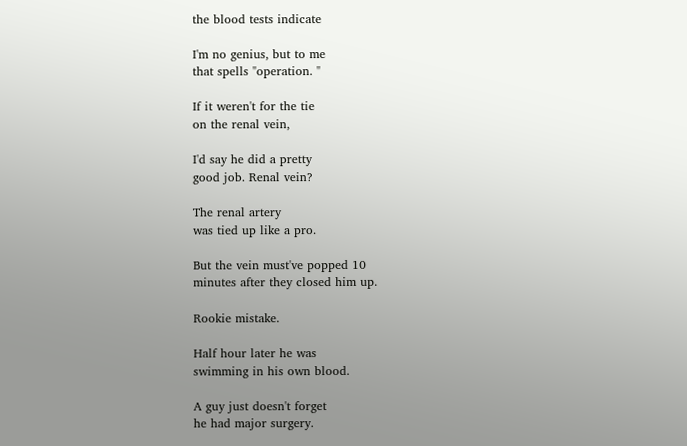the blood tests indicate

I'm no genius, but to me
that spells "operation. "

If it weren't for the tie
on the renal vein,

I'd say he did a pretty
good job. Renal vein?

The renal artery
was tied up like a pro.

But the vein must've popped 10
minutes after they closed him up.

Rookie mistake.

Half hour later he was
swimming in his own blood.

A guy just doesn't forget
he had major surgery.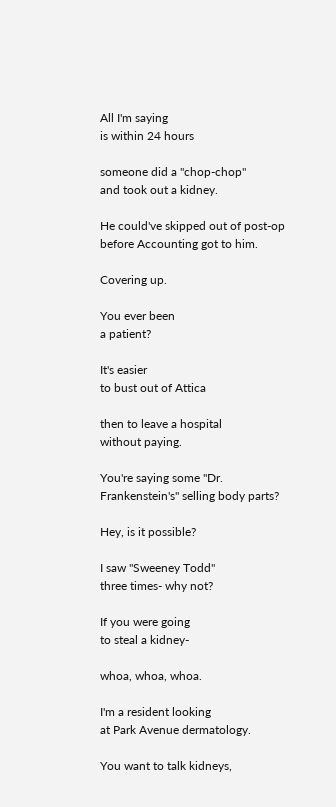All I'm saying
is within 24 hours

someone did a "chop-chop"
and took out a kidney.

He could've skipped out of post-op
before Accounting got to him.

Covering up.

You ever been
a patient?

It's easier
to bust out of Attica

then to leave a hospital
without paying.

You're saying some "Dr.
Frankenstein's" selling body parts?

Hey, is it possible?

I saw "Sweeney Todd"
three times- why not?

If you were going
to steal a kidney-

whoa, whoa, whoa.

I'm a resident looking
at Park Avenue dermatology.

You want to talk kidneys,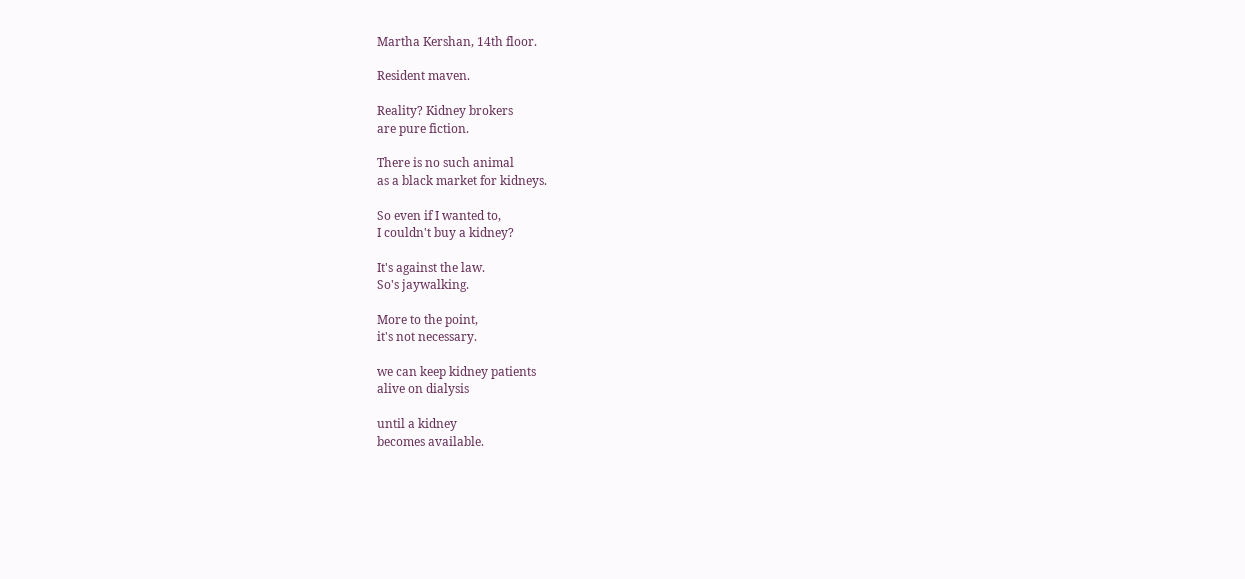Martha Kershan, 14th floor.

Resident maven.

Reality? Kidney brokers
are pure fiction.

There is no such animal
as a black market for kidneys.

So even if I wanted to,
I couldn't buy a kidney?

It's against the law.
So's jaywalking.

More to the point,
it's not necessary.

we can keep kidney patients
alive on dialysis

until a kidney
becomes available.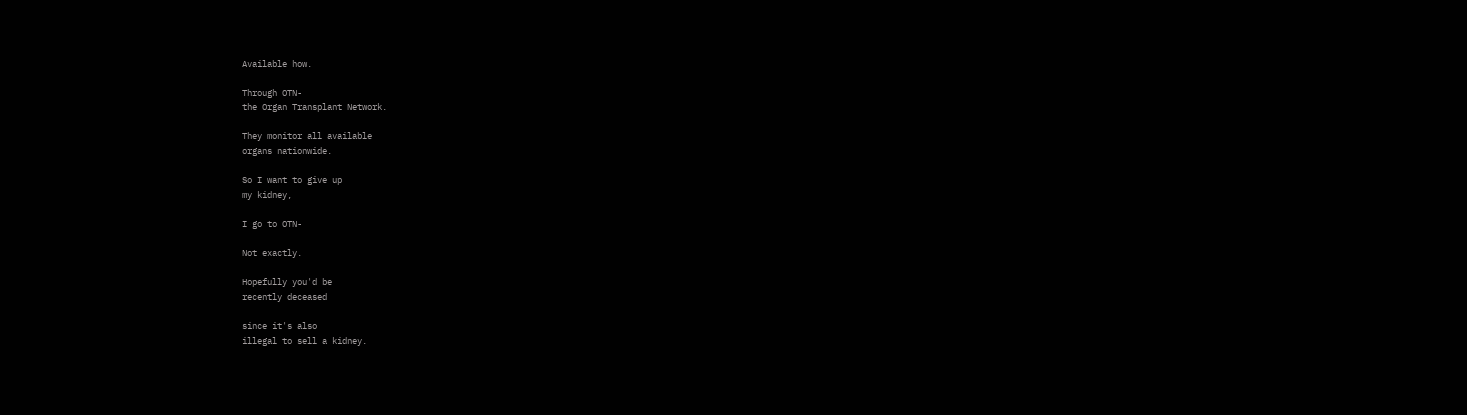Available how.

Through OTN-
the Organ Transplant Network.

They monitor all available
organs nationwide.

So I want to give up
my kidney,

I go to OTN-

Not exactly.

Hopefully you'd be
recently deceased

since it's also
illegal to sell a kidney.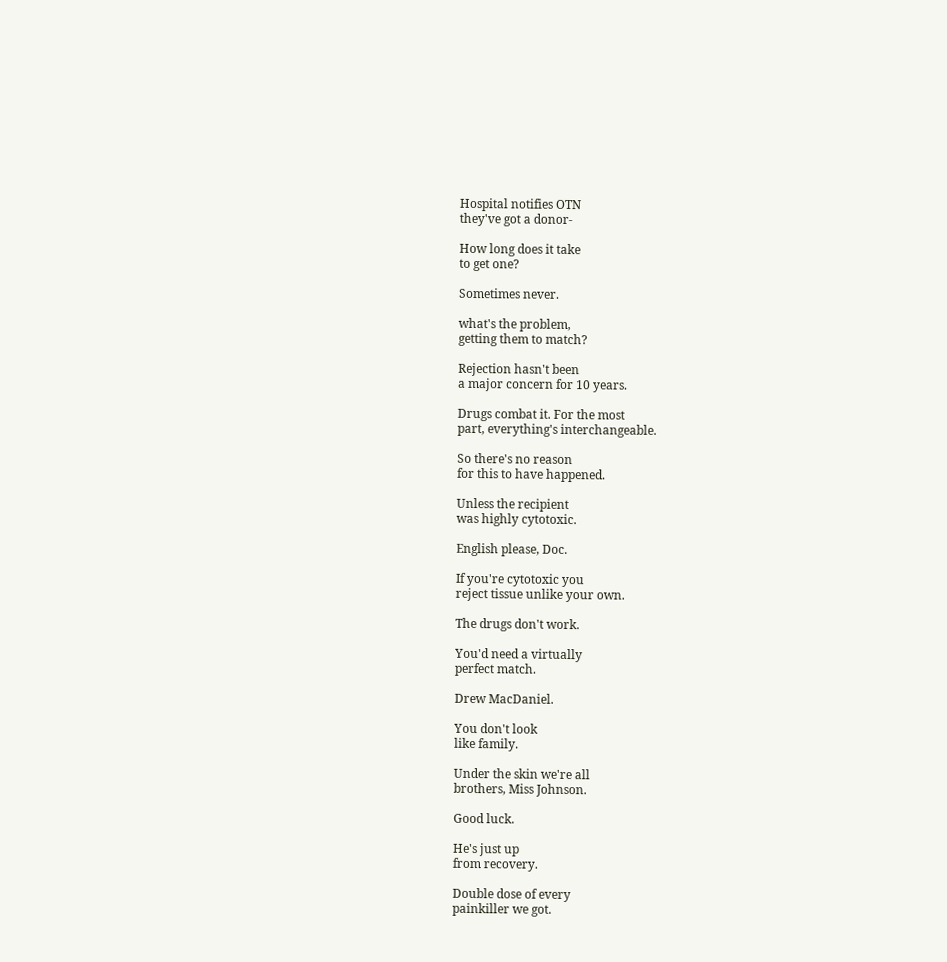Hospital notifies OTN
they've got a donor-

How long does it take
to get one?

Sometimes never.

what's the problem,
getting them to match?

Rejection hasn't been
a major concern for 10 years.

Drugs combat it. For the most
part, everything's interchangeable.

So there's no reason
for this to have happened.

Unless the recipient
was highly cytotoxic.

English please, Doc.

If you're cytotoxic you
reject tissue unlike your own.

The drugs don't work.

You'd need a virtually
perfect match.

Drew MacDaniel.

You don't look
like family.

Under the skin we're all
brothers, Miss Johnson.

Good luck.

He's just up
from recovery.

Double dose of every
painkiller we got.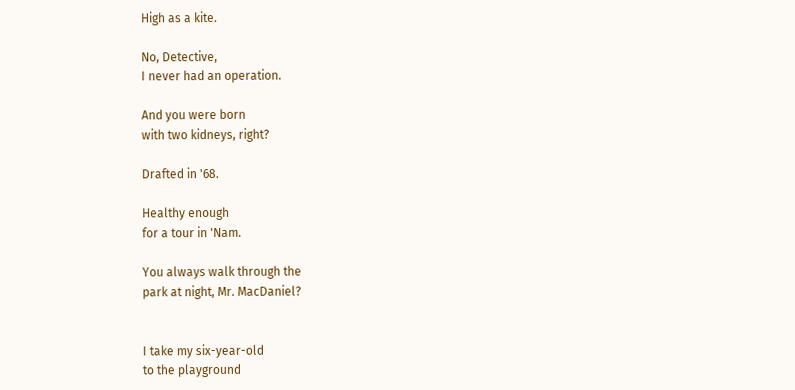High as a kite.

No, Detective,
I never had an operation.

And you were born
with two kidneys, right?

Drafted in '68.

Healthy enough
for a tour in 'Nam.

You always walk through the
park at night, Mr. MacDaniel?


I take my six-year-old
to the playground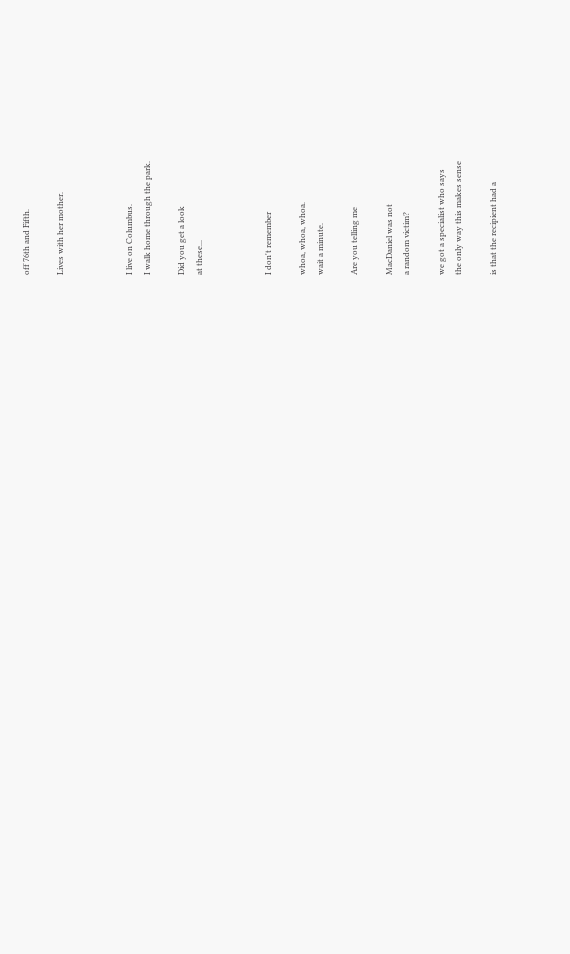off 76th and Fifth.

Lives with her mother.



I live on Columbus.
I walk home through the park.

Did you get a look
at these...



I don't remember

whoa, whoa, whoa.
wait a minute.

Are you telling me

MacDaniel was not
a random victim?

we got a specialist who says
the only way this makes sense

is that the recipient had a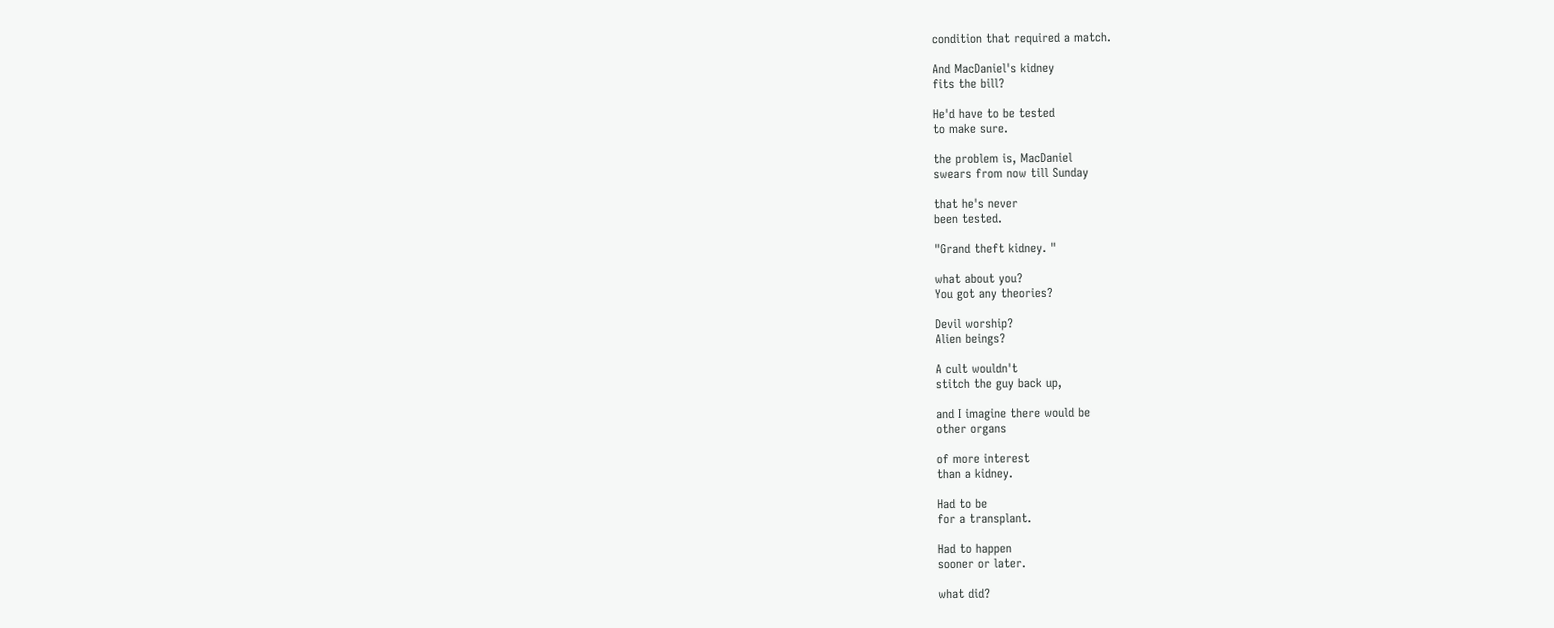condition that required a match.

And MacDaniel's kidney
fits the bill?

He'd have to be tested
to make sure.

the problem is, MacDaniel
swears from now till Sunday

that he's never
been tested.

"Grand theft kidney. "

what about you?
You got any theories?

Devil worship?
Alien beings?

A cult wouldn't
stitch the guy back up,

and I imagine there would be
other organs

of more interest
than a kidney.

Had to be
for a transplant.

Had to happen
sooner or later.

what did?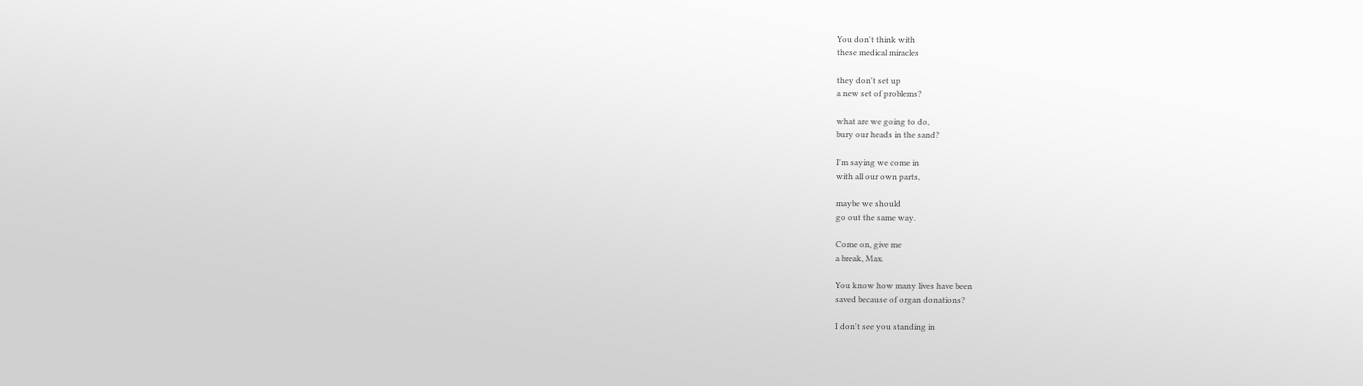You don't think with
these medical miracles

they don't set up
a new set of problems?

what are we going to do,
bury our heads in the sand?

I'm saying we come in
with all our own parts,

maybe we should
go out the same way.

Come on, give me
a break, Max.

You know how many lives have been
saved because of organ donations?

I don't see you standing in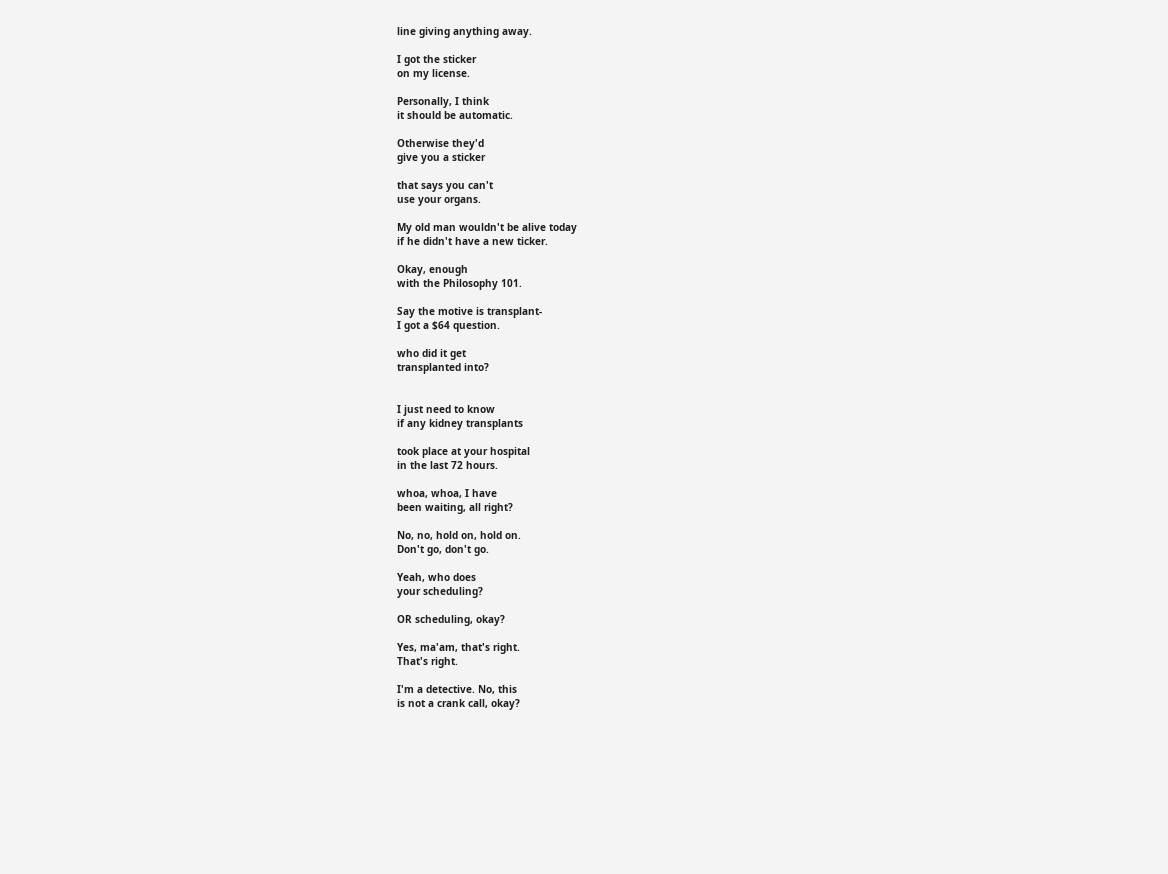line giving anything away.

I got the sticker
on my license.

Personally, I think
it should be automatic.

Otherwise they'd
give you a sticker

that says you can't
use your organs.

My old man wouldn't be alive today
if he didn't have a new ticker.

Okay, enough
with the Philosophy 101.

Say the motive is transplant-
I got a $64 question.

who did it get
transplanted into?


I just need to know
if any kidney transplants

took place at your hospital
in the last 72 hours.

whoa, whoa, I have
been waiting, all right?

No, no, hold on, hold on.
Don't go, don't go.

Yeah, who does
your scheduling?

OR scheduling, okay?

Yes, ma'am, that's right.
That's right.

I'm a detective. No, this
is not a crank call, okay?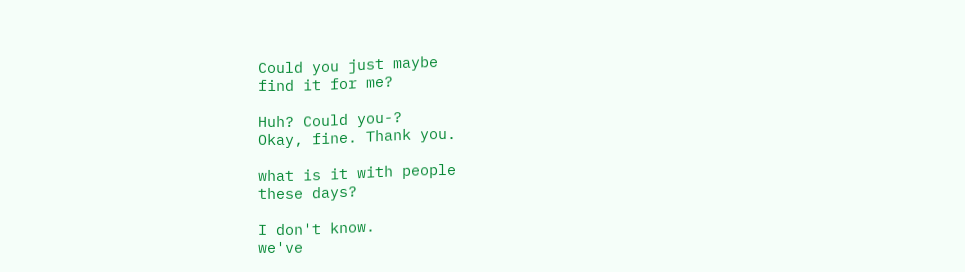Could you just maybe
find it for me?

Huh? Could you-?
Okay, fine. Thank you.

what is it with people
these days?

I don't know.
we've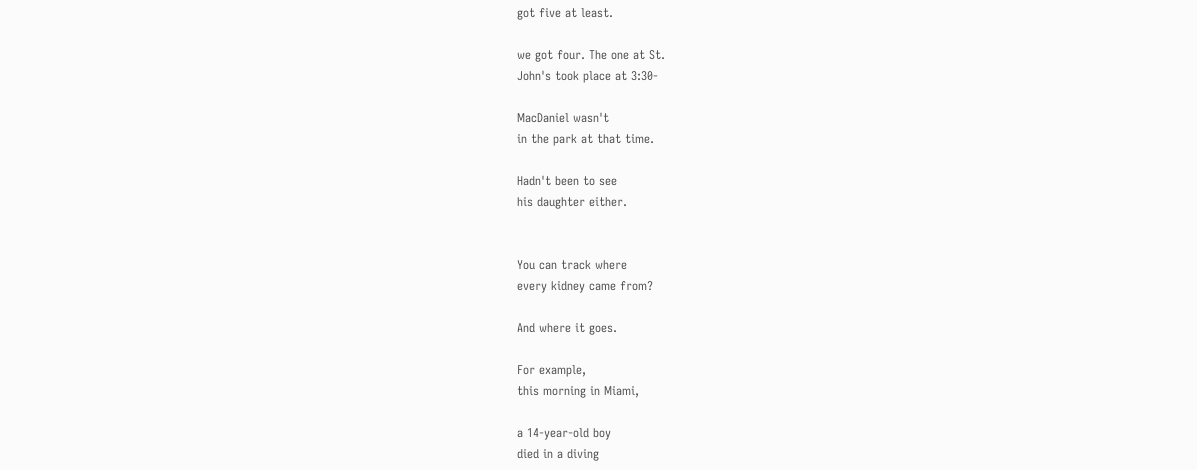got five at least.

we got four. The one at St.
John's took place at 3:30-

MacDaniel wasn't
in the park at that time.

Hadn't been to see
his daughter either.


You can track where
every kidney came from?

And where it goes.

For example,
this morning in Miami,

a 14-year-old boy
died in a diving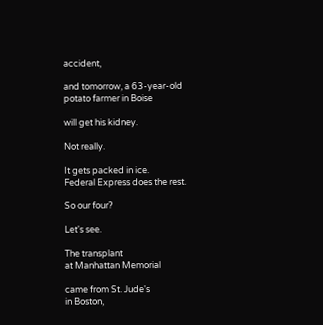accident,

and tomorrow, a 63-year-old
potato farmer in Boise

will get his kidney.

Not really.

It gets packed in ice.
Federal Express does the rest.

So our four?

Let's see.

The transplant
at Manhattan Memorial

came from St. Jude's
in Boston,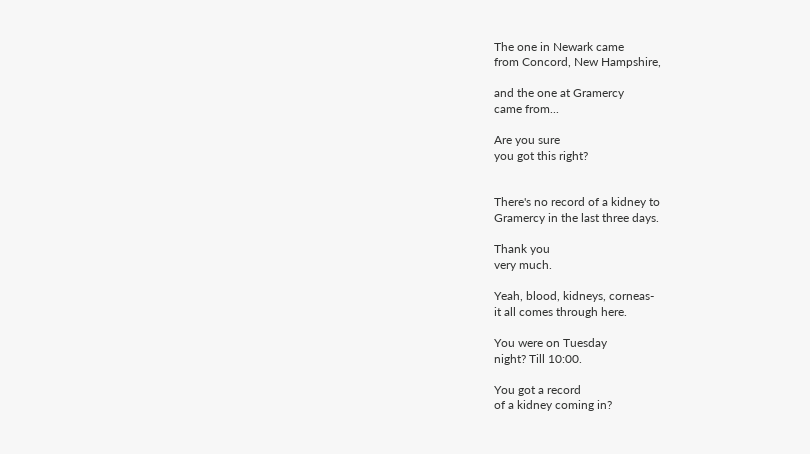The one in Newark came
from Concord, New Hampshire,

and the one at Gramercy
came from...

Are you sure
you got this right?


There's no record of a kidney to
Gramercy in the last three days.

Thank you
very much.

Yeah, blood, kidneys, corneas-
it all comes through here.

You were on Tuesday
night? Till 10:00.

You got a record
of a kidney coming in?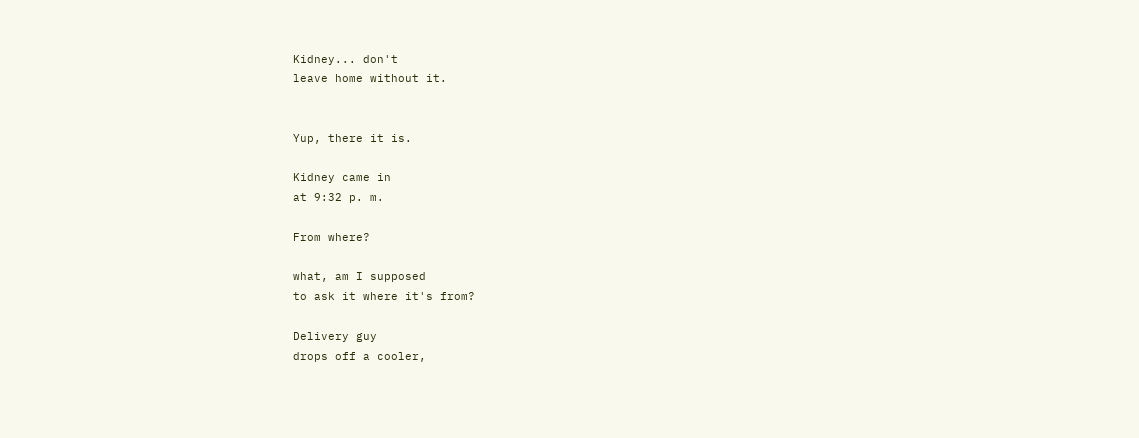Kidney... don't
leave home without it.


Yup, there it is.

Kidney came in
at 9:32 p. m.

From where?

what, am I supposed
to ask it where it's from?

Delivery guy
drops off a cooler,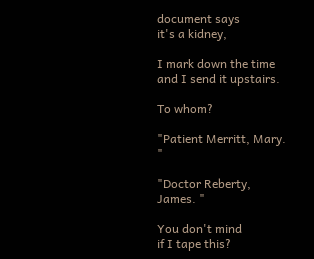document says
it's a kidney,

I mark down the time
and I send it upstairs.

To whom?

"Patient Merritt, Mary. "

"Doctor Reberty, James. "

You don't mind
if I tape this?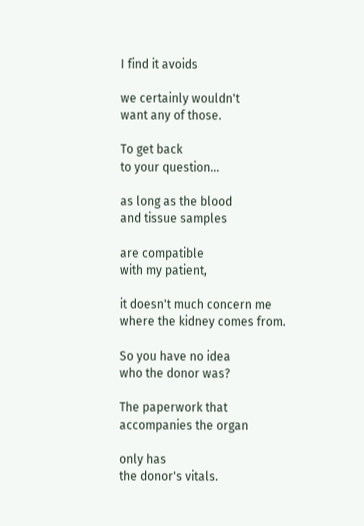I find it avoids

we certainly wouldn't
want any of those.

To get back
to your question...

as long as the blood
and tissue samples

are compatible
with my patient,

it doesn't much concern me
where the kidney comes from.

So you have no idea
who the donor was?

The paperwork that
accompanies the organ

only has
the donor's vitals.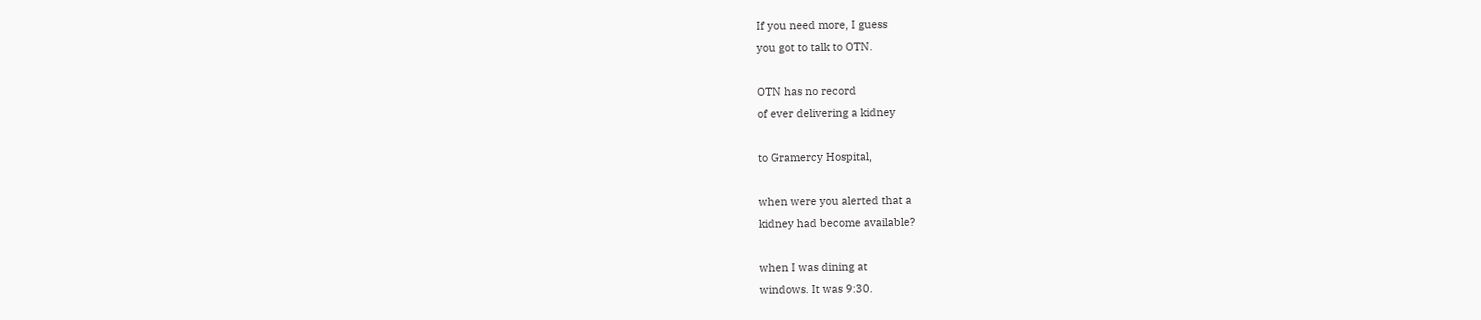If you need more, I guess
you got to talk to OTN.

OTN has no record
of ever delivering a kidney

to Gramercy Hospital,

when were you alerted that a
kidney had become available?

when I was dining at
windows. It was 9:30.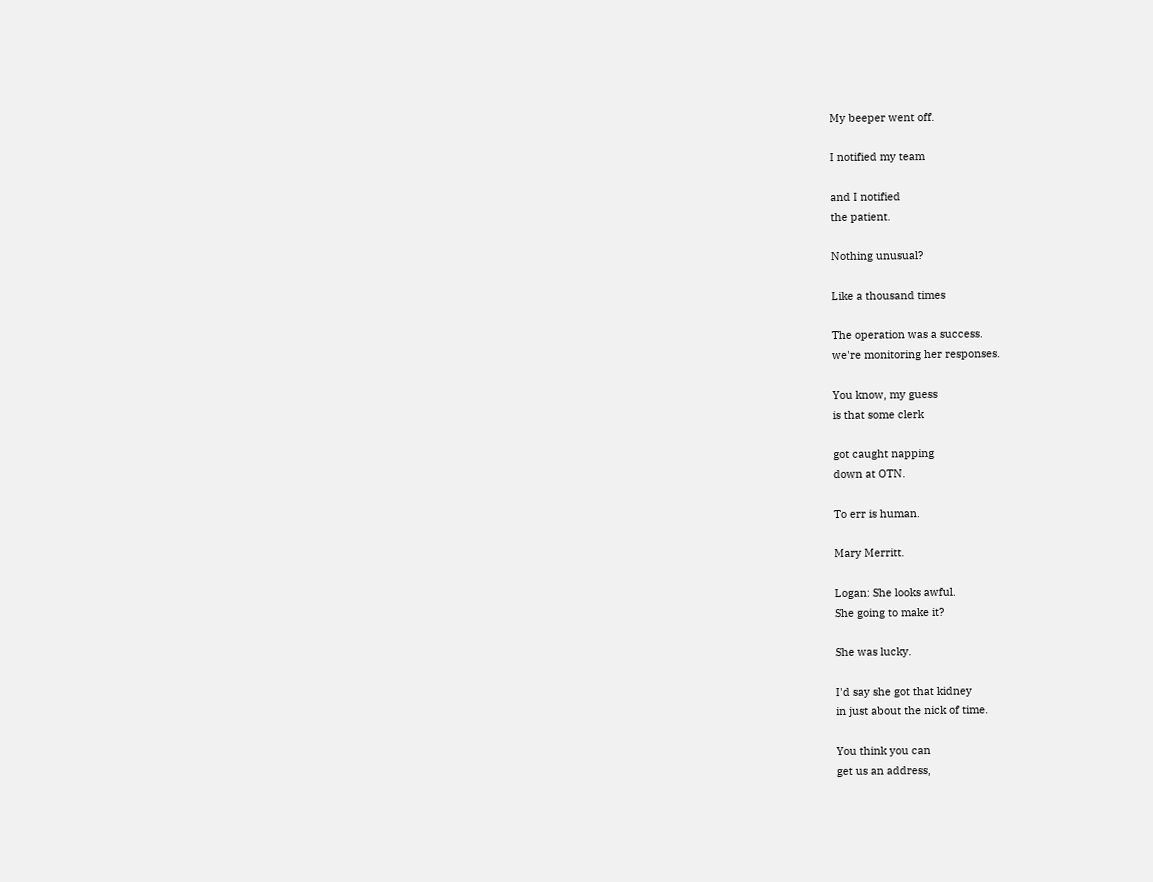My beeper went off.

I notified my team

and I notified
the patient.

Nothing unusual?

Like a thousand times

The operation was a success.
we're monitoring her responses.

You know, my guess
is that some clerk

got caught napping
down at OTN.

To err is human.

Mary Merritt.

Logan: She looks awful.
She going to make it?

She was lucky.

I'd say she got that kidney
in just about the nick of time.

You think you can
get us an address,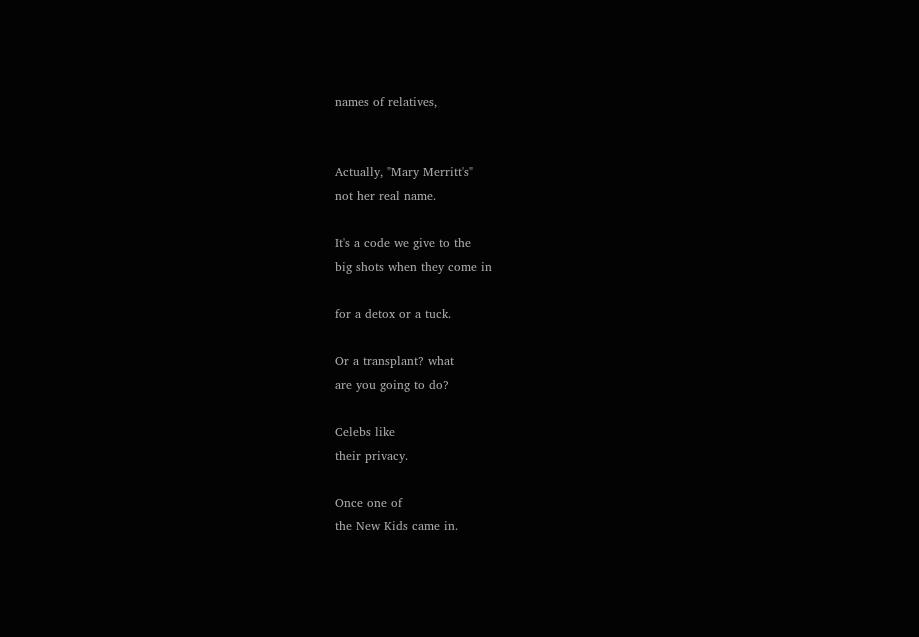names of relatives,


Actually, "Mary Merritt's"
not her real name.

It's a code we give to the
big shots when they come in

for a detox or a tuck.

Or a transplant? what
are you going to do?

Celebs like
their privacy.

Once one of
the New Kids came in.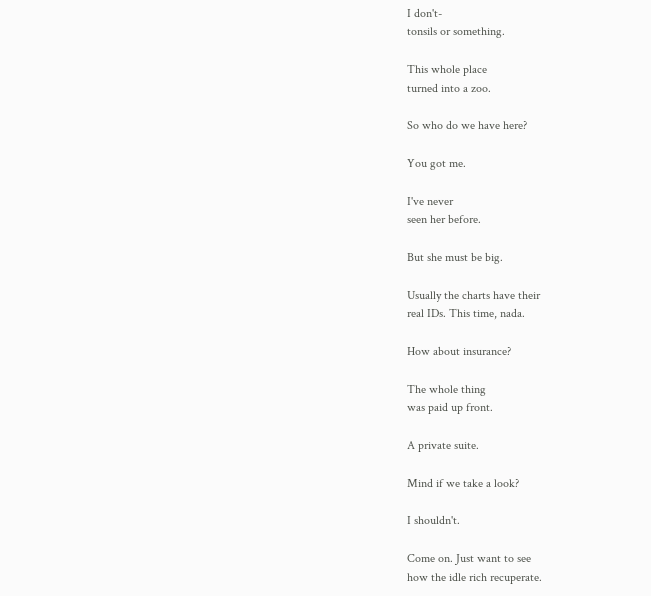I don't-
tonsils or something.

This whole place
turned into a zoo.

So who do we have here?

You got me.

I've never
seen her before.

But she must be big.

Usually the charts have their
real IDs. This time, nada.

How about insurance?

The whole thing
was paid up front.

A private suite.

Mind if we take a look?

I shouldn't.

Come on. Just want to see
how the idle rich recuperate.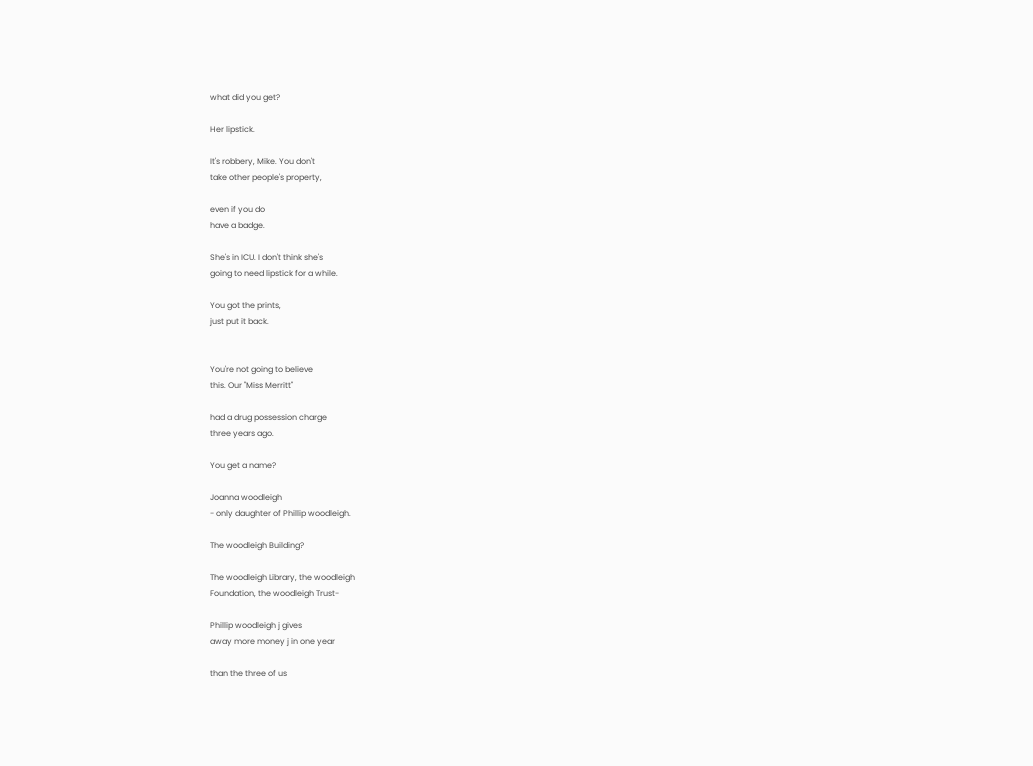what did you get?

Her lipstick.

It's robbery, Mike. You don't
take other people's property,

even if you do
have a badge.

She's in ICU. I don't think she's
going to need lipstick for a while.

You got the prints,
just put it back.


You're not going to believe
this. Our "Miss Merritt"

had a drug possession charge
three years ago.

You get a name?

Joanna woodleigh
- only daughter of Phillip woodleigh.

The woodleigh Building?

The woodleigh Library, the woodleigh
Foundation, the woodleigh Trust-

Phillip woodleigh j gives
away more money j in one year

than the three of us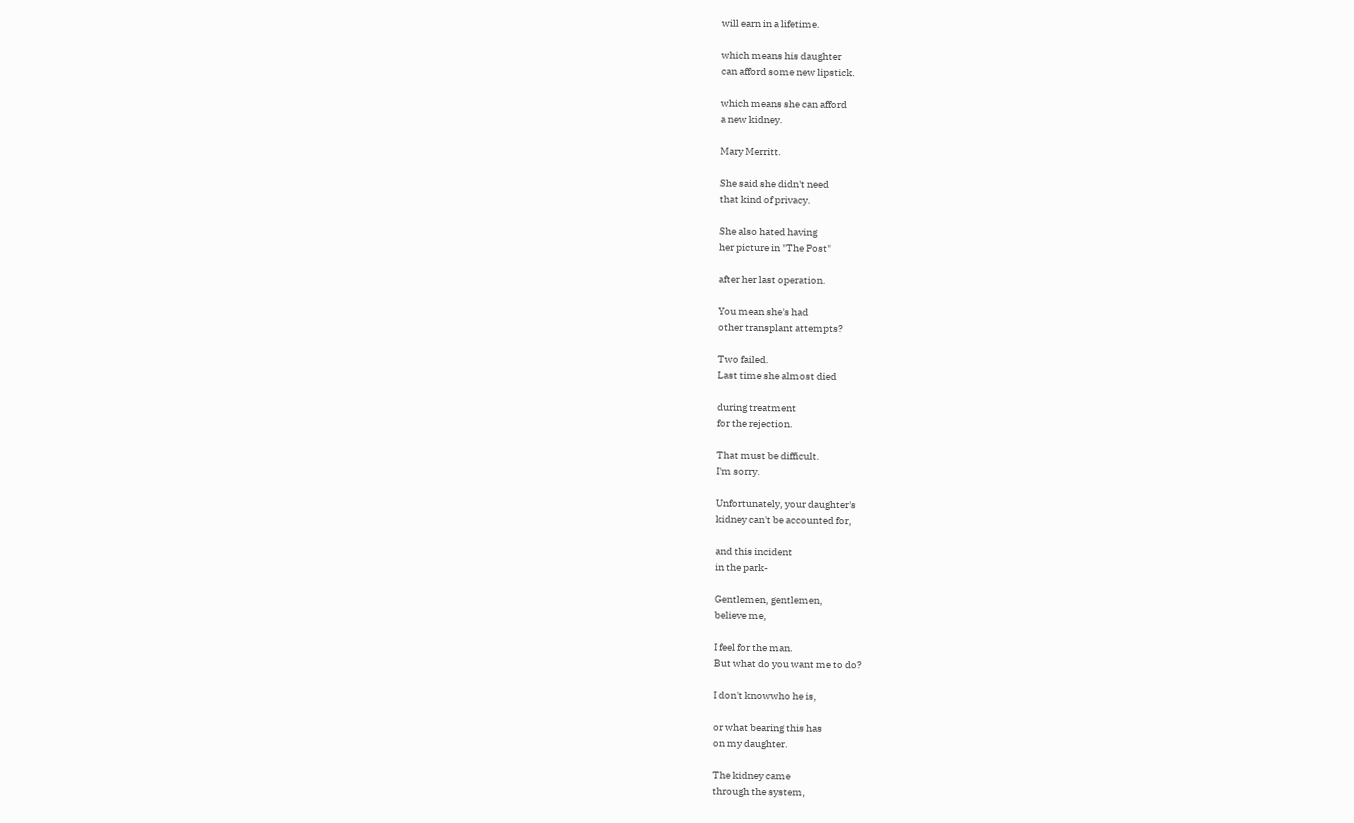will earn in a lifetime.

which means his daughter
can afford some new lipstick.

which means she can afford
a new kidney.

Mary Merritt.

She said she didn't need
that kind of privacy.

She also hated having
her picture in "The Post"

after her last operation.

You mean she's had
other transplant attempts?

Two failed.
Last time she almost died

during treatment
for the rejection.

That must be difficult.
I'm sorry.

Unfortunately, your daughter's
kidney can't be accounted for,

and this incident
in the park-

Gentlemen, gentlemen,
believe me,

I feel for the man.
But what do you want me to do?

I don't knowwho he is,

or what bearing this has
on my daughter.

The kidney came
through the system,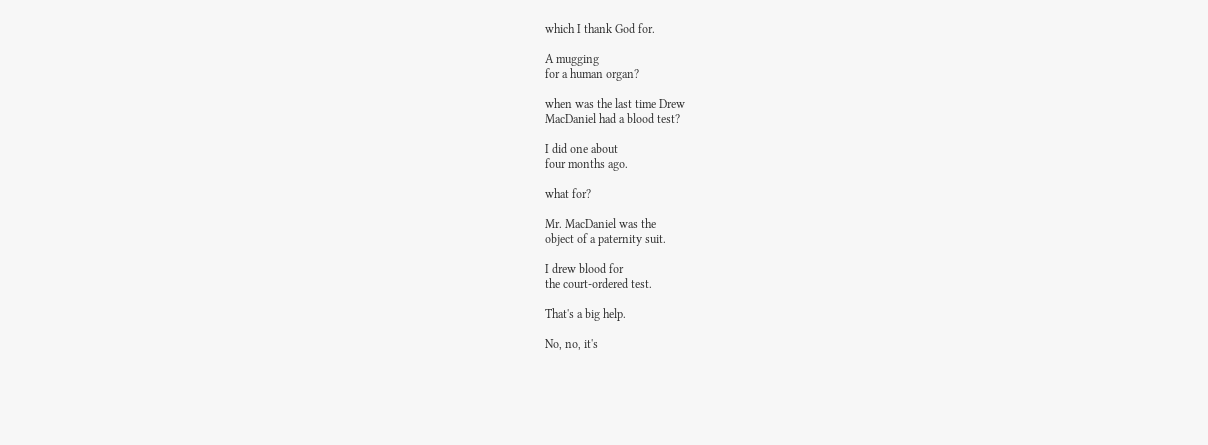which I thank God for.

A mugging
for a human organ?

when was the last time Drew
MacDaniel had a blood test?

I did one about
four months ago.

what for?

Mr. MacDaniel was the
object of a paternity suit.

I drew blood for
the court-ordered test.

That's a big help.

No, no, it's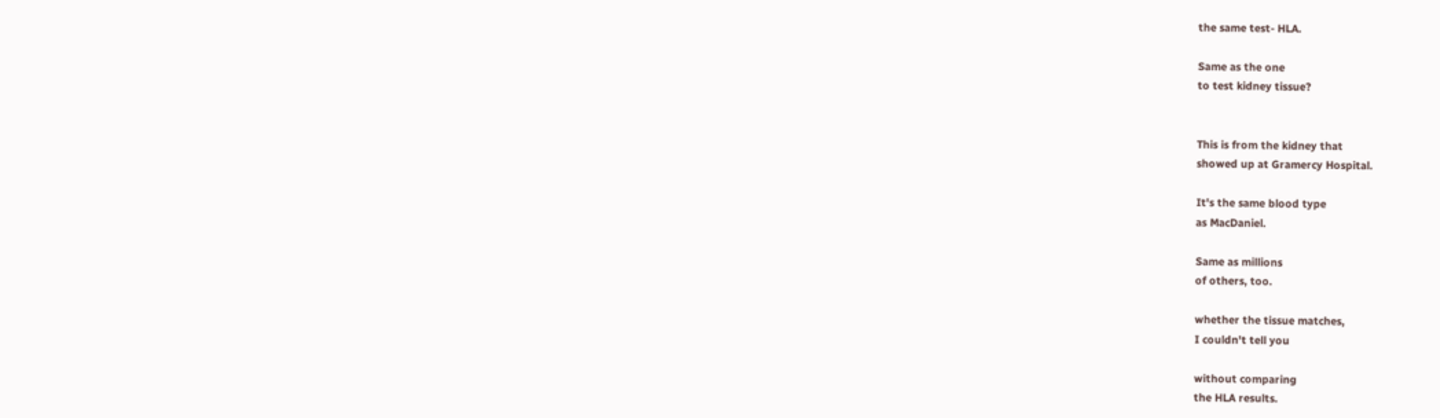the same test- HLA.

Same as the one
to test kidney tissue?


This is from the kidney that
showed up at Gramercy Hospital.

It's the same blood type
as MacDaniel.

Same as millions
of others, too.

whether the tissue matches,
I couldn't tell you

without comparing
the HLA results.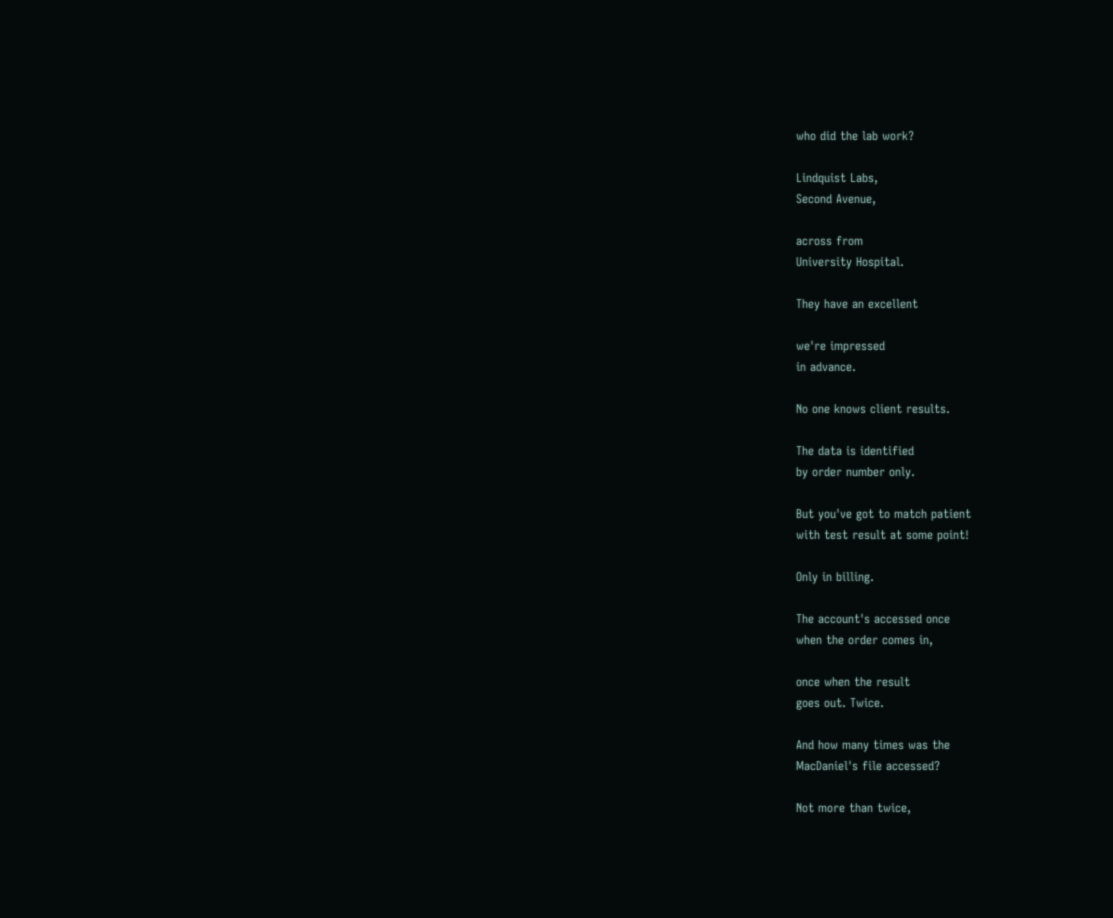who did the lab work?

Lindquist Labs,
Second Avenue,

across from
University Hospital.

They have an excellent

we're impressed
in advance.

No one knows client results.

The data is identified
by order number only.

But you've got to match patient
with test result at some point!

Only in billing.

The account's accessed once
when the order comes in,

once when the result
goes out. Twice.

And how many times was the
MacDaniel's file accessed?

Not more than twice,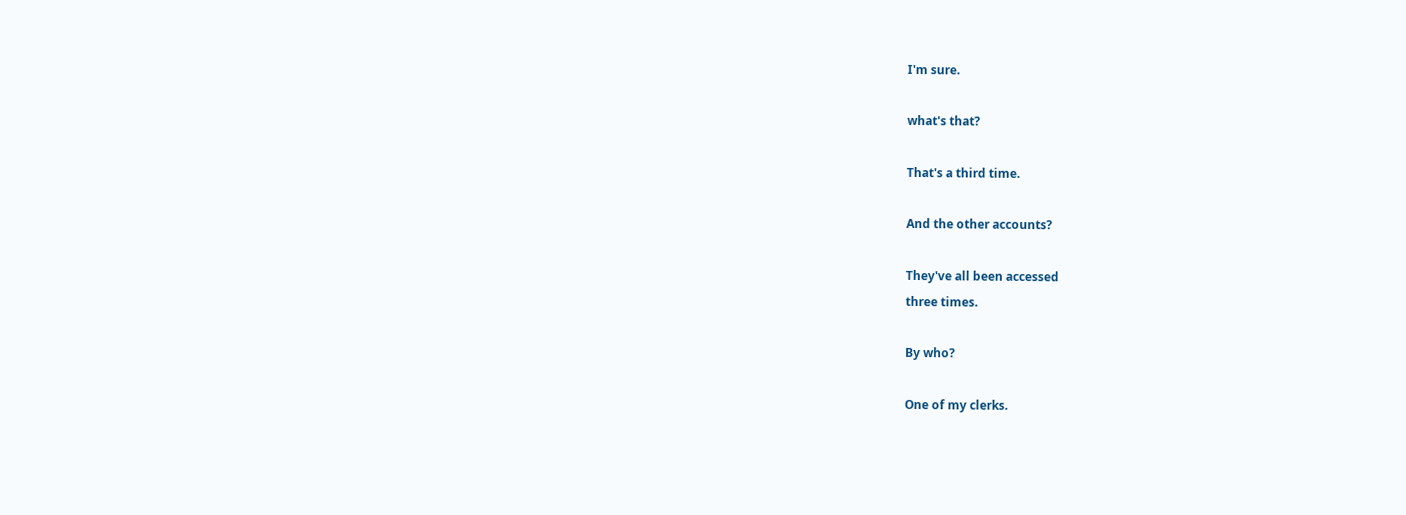I'm sure.

what's that?

That's a third time.

And the other accounts?

They've all been accessed
three times.

By who?

One of my clerks.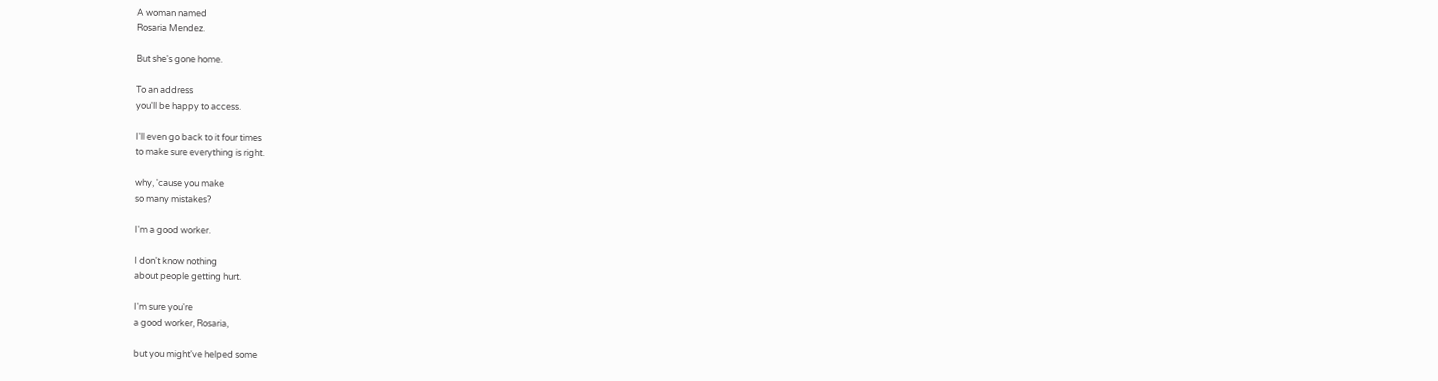A woman named
Rosaria Mendez.

But she's gone home.

To an address
you'll be happy to access.

I'll even go back to it four times
to make sure everything is right.

why, 'cause you make
so many mistakes?

I'm a good worker.

I don't know nothing
about people getting hurt.

I'm sure you're
a good worker, Rosaria,

but you might've helped some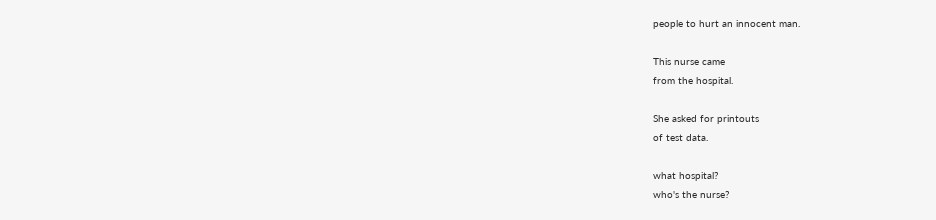people to hurt an innocent man.

This nurse came
from the hospital.

She asked for printouts
of test data.

what hospital?
who's the nurse?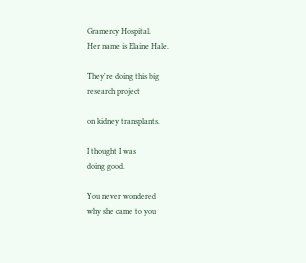Gramercy Hospital.
Her name is Elaine Hale.

They're doing this big
research project

on kidney transplants.

I thought I was
doing good.

You never wondered
why she came to you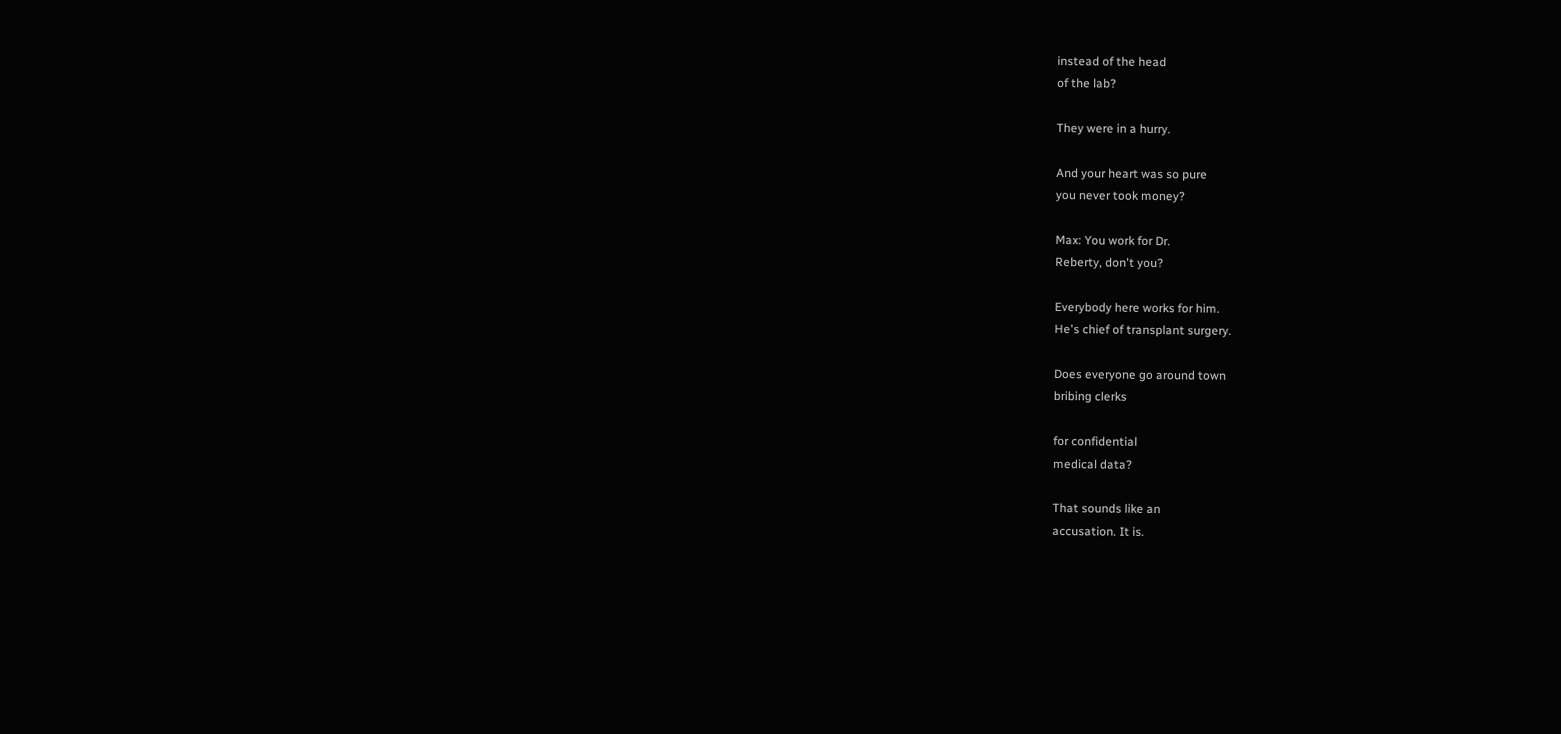instead of the head
of the lab?

They were in a hurry.

And your heart was so pure
you never took money?

Max: You work for Dr.
Reberty, don't you?

Everybody here works for him.
He's chief of transplant surgery.

Does everyone go around town
bribing clerks

for confidential
medical data?

That sounds like an
accusation. It is.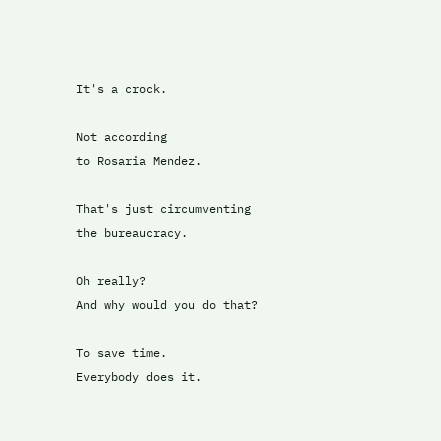It's a crock.

Not according
to Rosaria Mendez.

That's just circumventing
the bureaucracy.

Oh really?
And why would you do that?

To save time.
Everybody does it.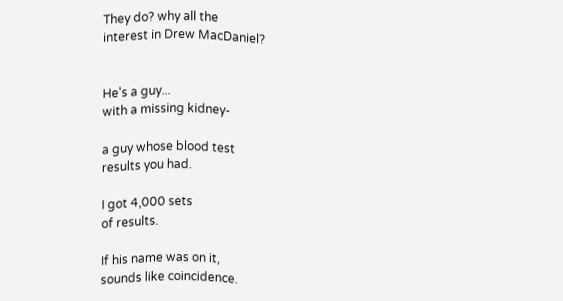They do? why all the
interest in Drew MacDaniel?


He's a guy...
with a missing kidney-

a guy whose blood test
results you had.

I got 4,000 sets
of results.

If his name was on it,
sounds like coincidence.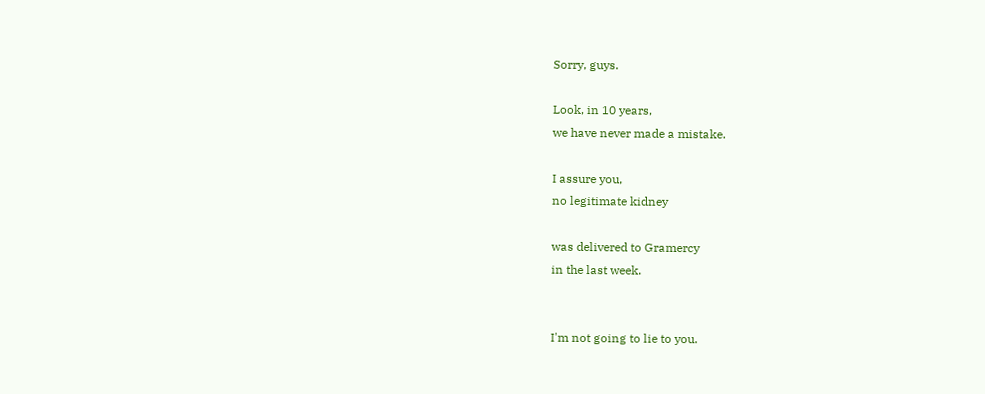Sorry, guys.

Look, in 10 years,
we have never made a mistake.

I assure you,
no legitimate kidney

was delivered to Gramercy
in the last week.


I'm not going to lie to you.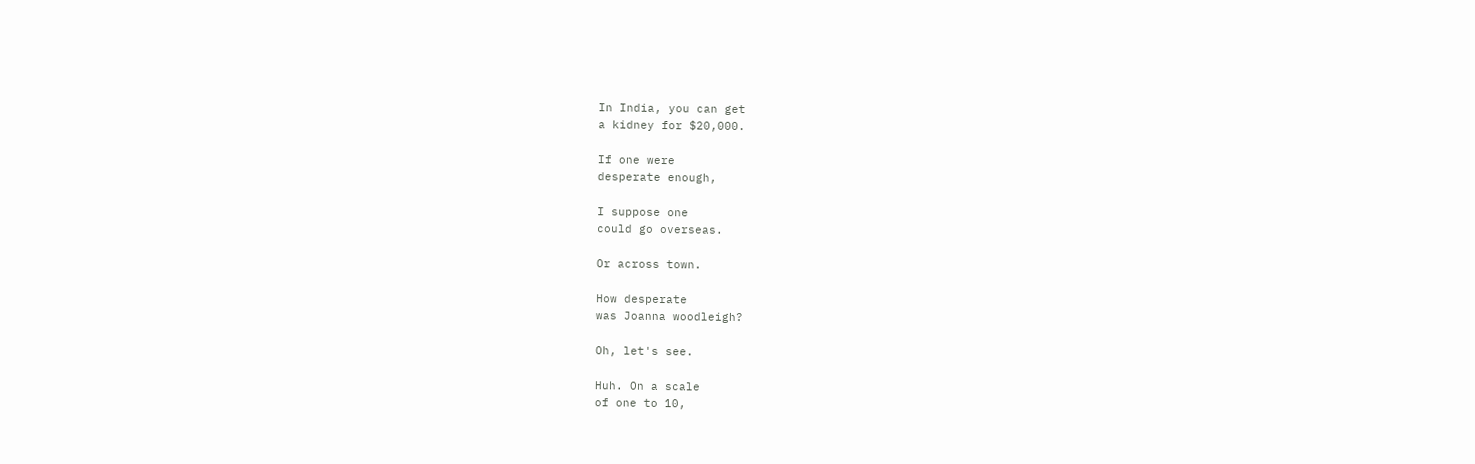In India, you can get
a kidney for $20,000.

If one were
desperate enough,

I suppose one
could go overseas.

Or across town.

How desperate
was Joanna woodleigh?

Oh, let's see.

Huh. On a scale
of one to 10,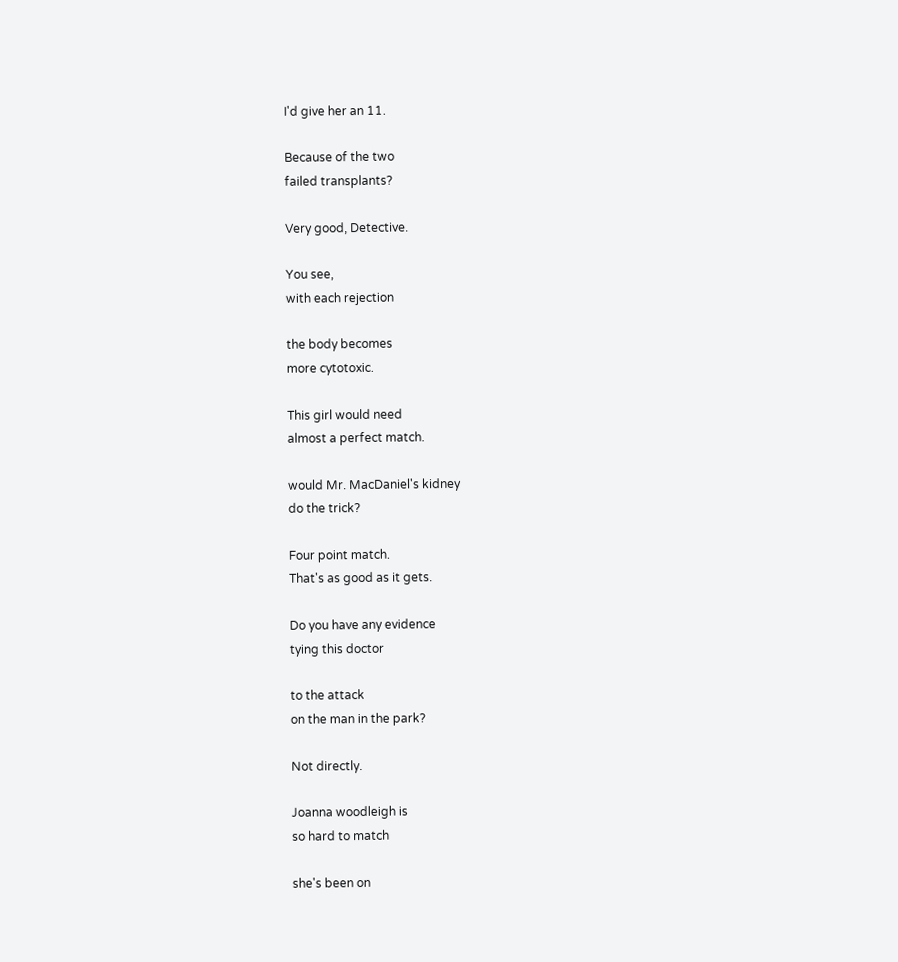I'd give her an 11.

Because of the two
failed transplants?

Very good, Detective.

You see,
with each rejection

the body becomes
more cytotoxic.

This girl would need
almost a perfect match.

would Mr. MacDaniel's kidney
do the trick?

Four point match.
That's as good as it gets.

Do you have any evidence
tying this doctor

to the attack
on the man in the park?

Not directly.

Joanna woodleigh is
so hard to match

she's been on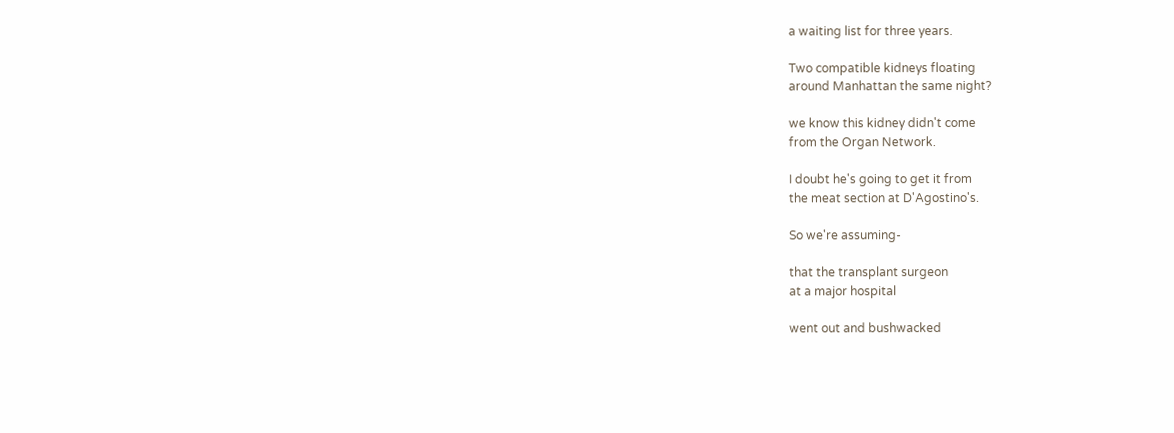a waiting list for three years.

Two compatible kidneys floating
around Manhattan the same night?

we know this kidney didn't come
from the Organ Network.

I doubt he's going to get it from
the meat section at D'Agostino's.

So we're assuming-

that the transplant surgeon
at a major hospital

went out and bushwacked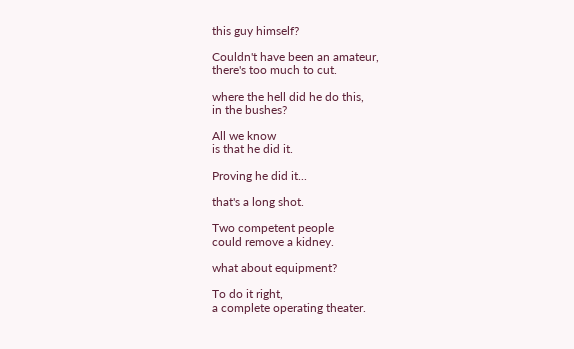this guy himself?

Couldn't have been an amateur,
there's too much to cut.

where the hell did he do this,
in the bushes?

All we know
is that he did it.

Proving he did it...

that's a long shot.

Two competent people
could remove a kidney.

what about equipment?

To do it right,
a complete operating theater.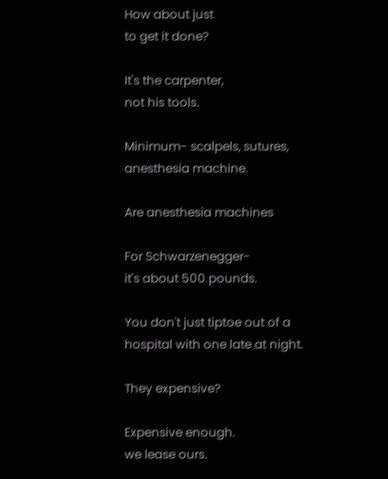How about just
to get it done?

It's the carpenter,
not his tools.

Minimum- scalpels, sutures,
anesthesia machine.

Are anesthesia machines

For Schwarzenegger-
it's about 500 pounds.

You don't just tiptoe out of a
hospital with one late at night.

They expensive?

Expensive enough.
we lease ours.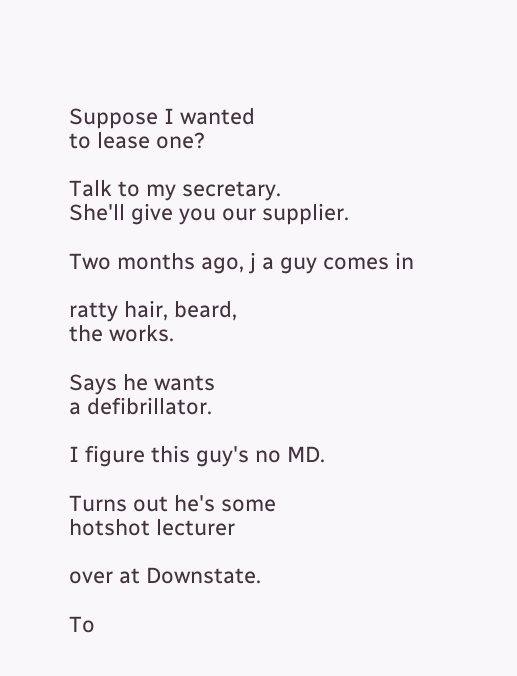Suppose I wanted
to lease one?

Talk to my secretary.
She'll give you our supplier.

Two months ago, j a guy comes in

ratty hair, beard,
the works.

Says he wants
a defibrillator.

I figure this guy's no MD.

Turns out he's some
hotshot lecturer

over at Downstate.

To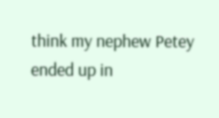think my nephew Petey
ended up in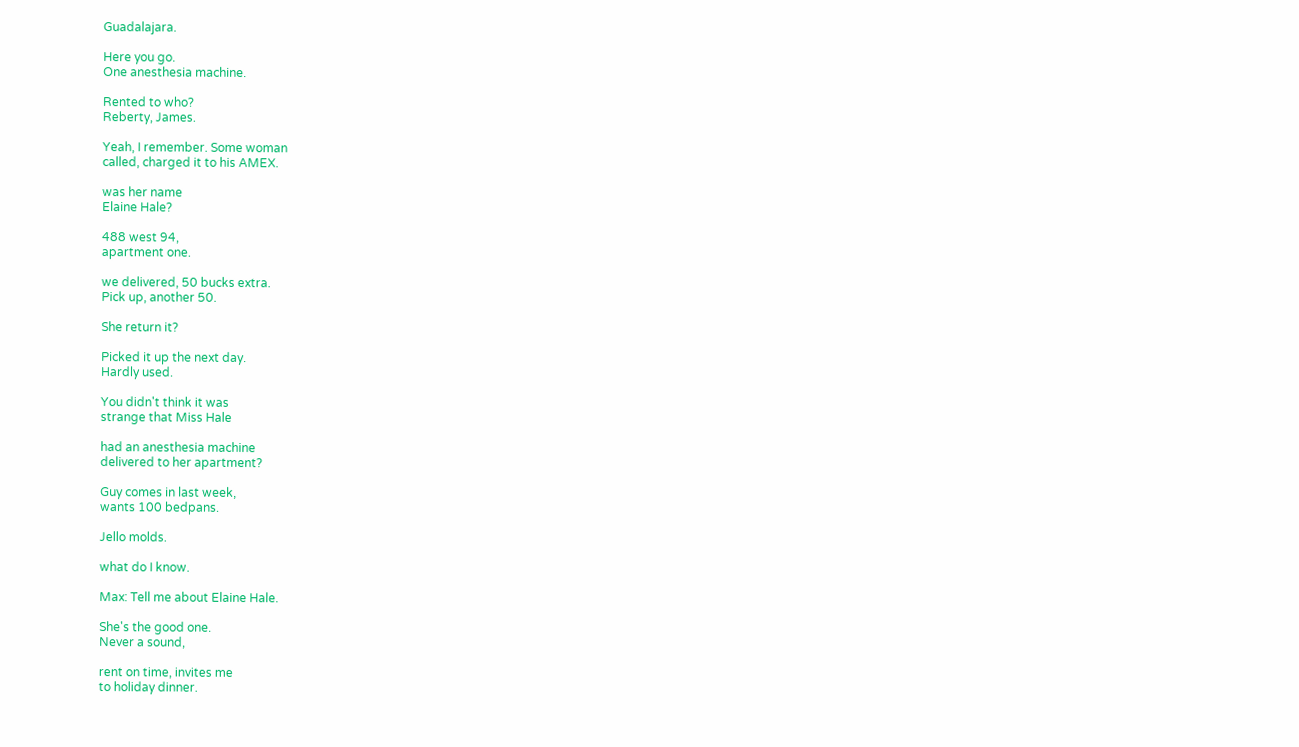Guadalajara.

Here you go.
One anesthesia machine.

Rented to who?
Reberty, James.

Yeah, I remember. Some woman
called, charged it to his AMEX.

was her name
Elaine Hale?

488 west 94,
apartment one.

we delivered, 50 bucks extra.
Pick up, another 50.

She return it?

Picked it up the next day.
Hardly used.

You didn't think it was
strange that Miss Hale

had an anesthesia machine
delivered to her apartment?

Guy comes in last week,
wants 100 bedpans.

Jello molds.

what do I know.

Max: Tell me about Elaine Hale.

She's the good one.
Never a sound,

rent on time, invites me
to holiday dinner.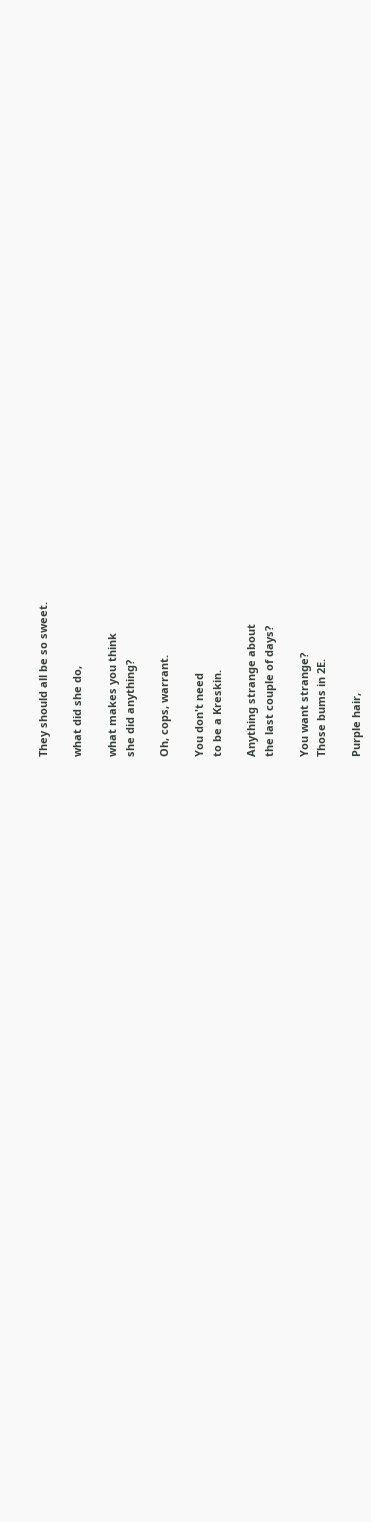They should all be so sweet.

what did she do,

what makes you think
she did anything?

Oh, cops, warrant.

You don't need
to be a Kreskin.

Anything strange about
the last couple of days?

You want strange?
Those bums in 2E.

Purple hair,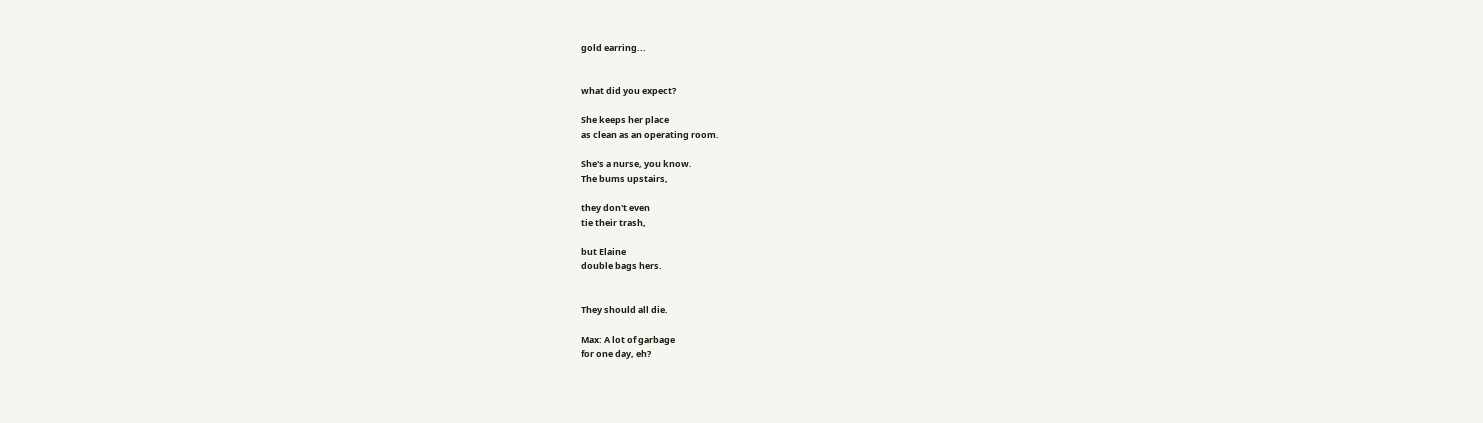gold earring...


what did you expect?

She keeps her place
as clean as an operating room.

She's a nurse, you know.
The bums upstairs,

they don't even
tie their trash,

but Elaine
double bags hers.


They should all die.

Max: A lot of garbage
for one day, eh?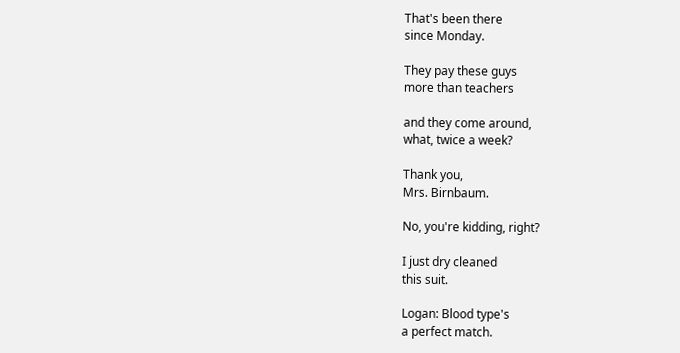That's been there
since Monday.

They pay these guys
more than teachers

and they come around,
what, twice a week?

Thank you,
Mrs. Birnbaum.

No, you're kidding, right?

I just dry cleaned
this suit.

Logan: Blood type's
a perfect match.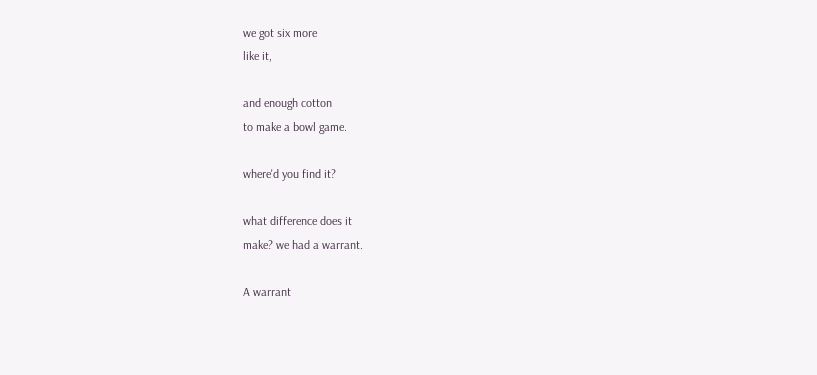we got six more
like it,

and enough cotton
to make a bowl game.

where'd you find it?

what difference does it
make? we had a warrant.

A warrant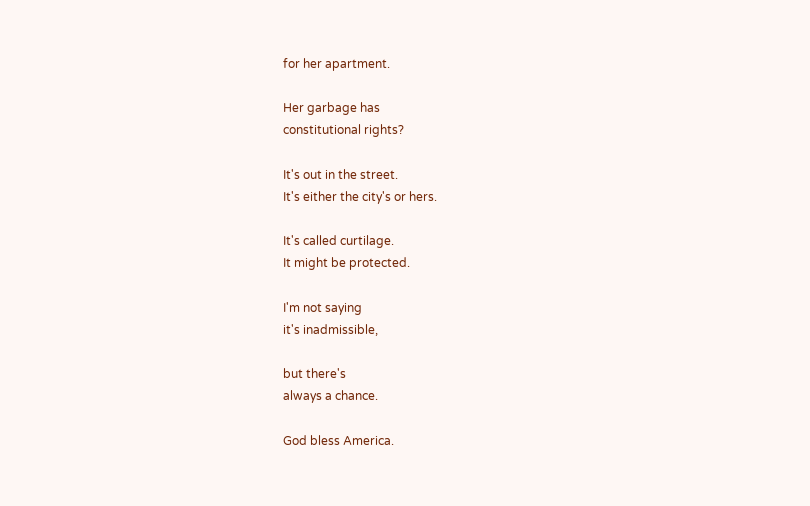for her apartment.

Her garbage has
constitutional rights?

It's out in the street.
It's either the city's or hers.

It's called curtilage.
It might be protected.

I'm not saying
it's inadmissible,

but there's
always a chance.

God bless America.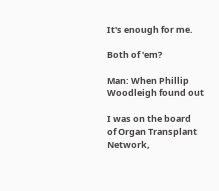It's enough for me.

Both of 'em?

Man: When Phillip
Woodleigh found out

I was on the board
of Organ Transplant Network,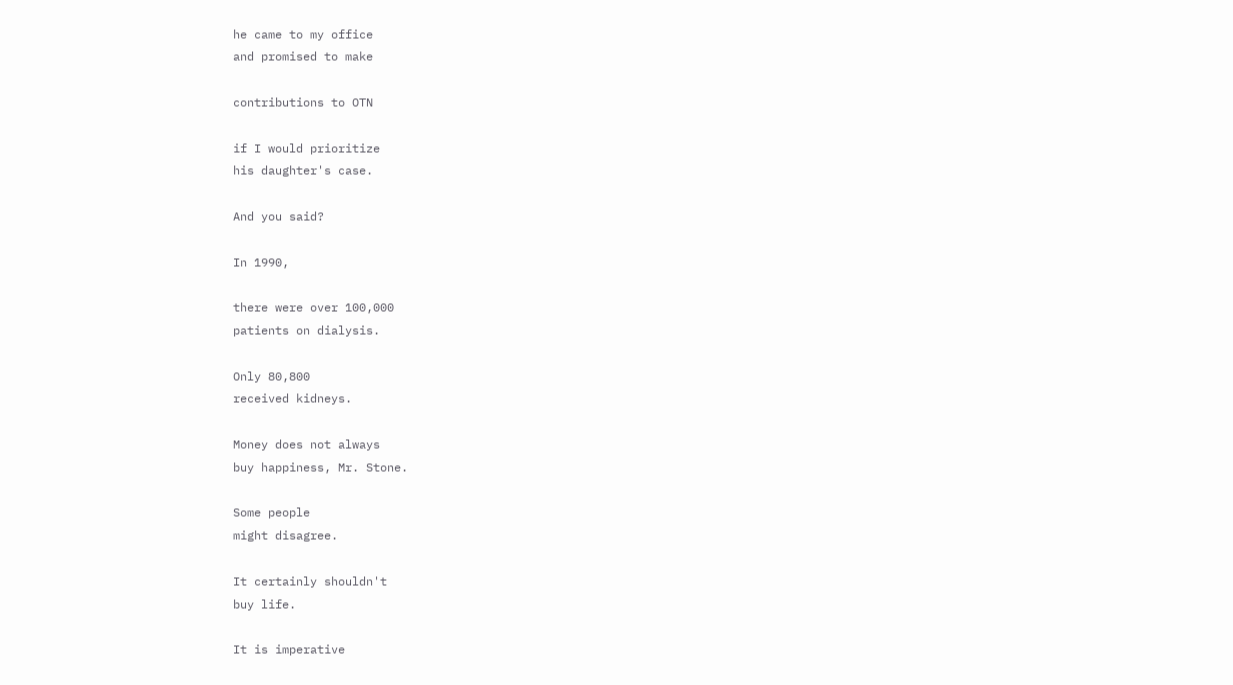he came to my office
and promised to make

contributions to OTN

if I would prioritize
his daughter's case.

And you said?

In 1990,

there were over 100,000
patients on dialysis.

Only 80,800
received kidneys.

Money does not always
buy happiness, Mr. Stone.

Some people
might disagree.

It certainly shouldn't
buy life.

It is imperative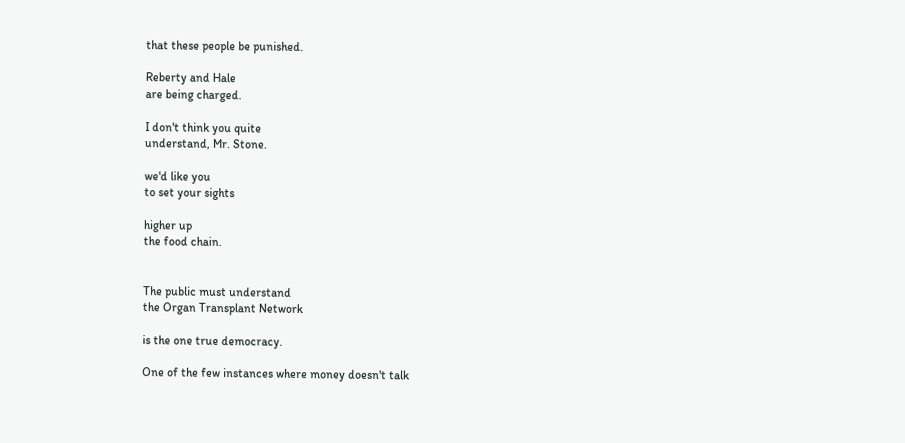that these people be punished.

Reberty and Hale
are being charged.

I don't think you quite
understand, Mr. Stone.

we'd like you
to set your sights

higher up
the food chain.


The public must understand
the Organ Transplant Network

is the one true democracy.

One of the few instances where money doesn't talk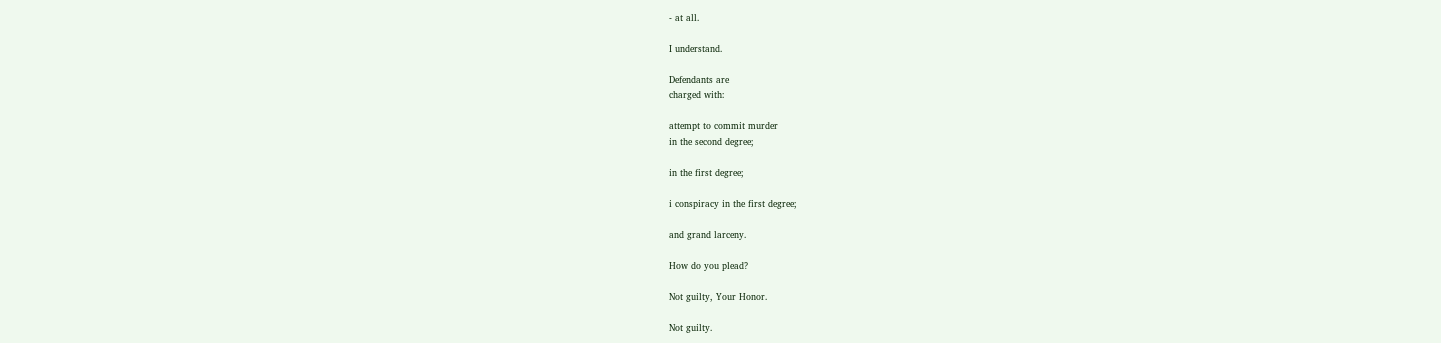- at all.

I understand.

Defendants are
charged with:

attempt to commit murder
in the second degree;

in the first degree;

i conspiracy in the first degree;

and grand larceny.

How do you plead?

Not guilty, Your Honor.

Not guilty.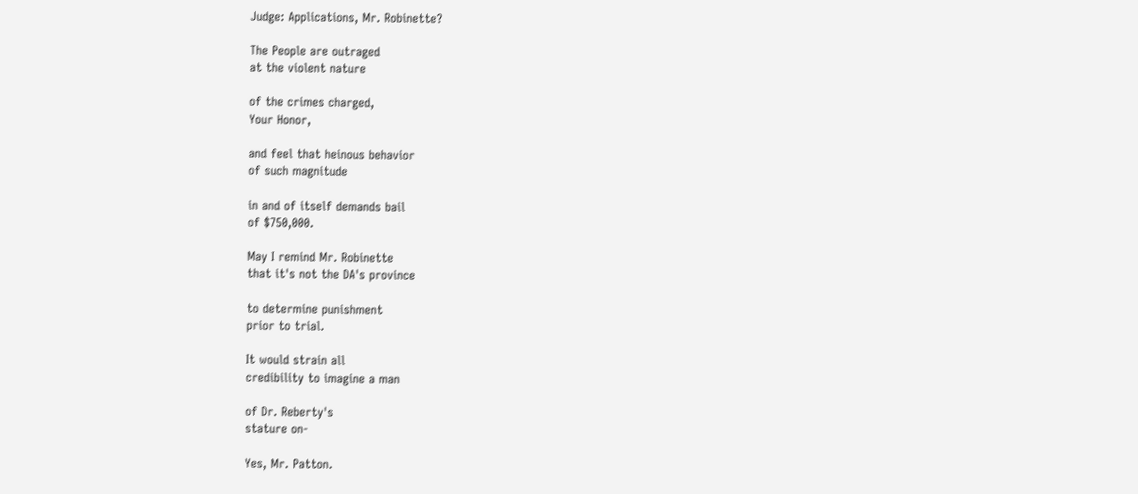Judge: Applications, Mr. Robinette?

The People are outraged
at the violent nature

of the crimes charged,
Your Honor,

and feel that heinous behavior
of such magnitude

in and of itself demands bail
of $750,000.

May I remind Mr. Robinette
that it's not the DA's province

to determine punishment
prior to trial.

It would strain all
credibility to imagine a man

of Dr. Reberty's
stature on-

Yes, Mr. Patton.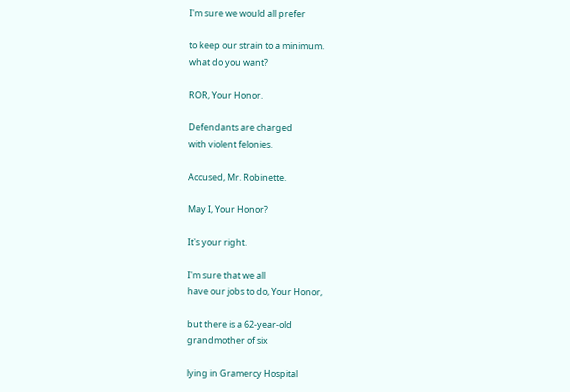I'm sure we would all prefer

to keep our strain to a minimum.
what do you want?

ROR, Your Honor.

Defendants are charged
with violent felonies.

Accused, Mr. Robinette.

May I, Your Honor?

It's your right.

I'm sure that we all
have our jobs to do, Your Honor,

but there is a 62-year-old
grandmother of six

lying in Gramercy Hospital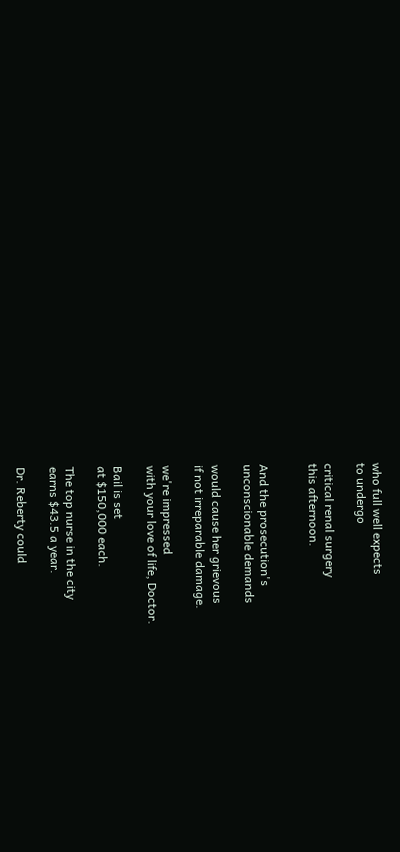who full well expects
to undergo

critical renal surgery
this afternoon.


And the prosecution's
unconscionable demands

would cause her grievous
if not irreparable damage.

we're impressed
with your love of life, Doctor.

Bail is set
at $150,000 each.

The top nurse in the city
earns $43.5 a year.

Dr. Reberty could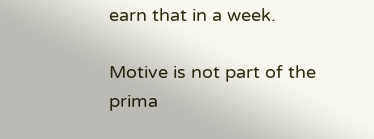earn that in a week.

Motive is not part of the
prima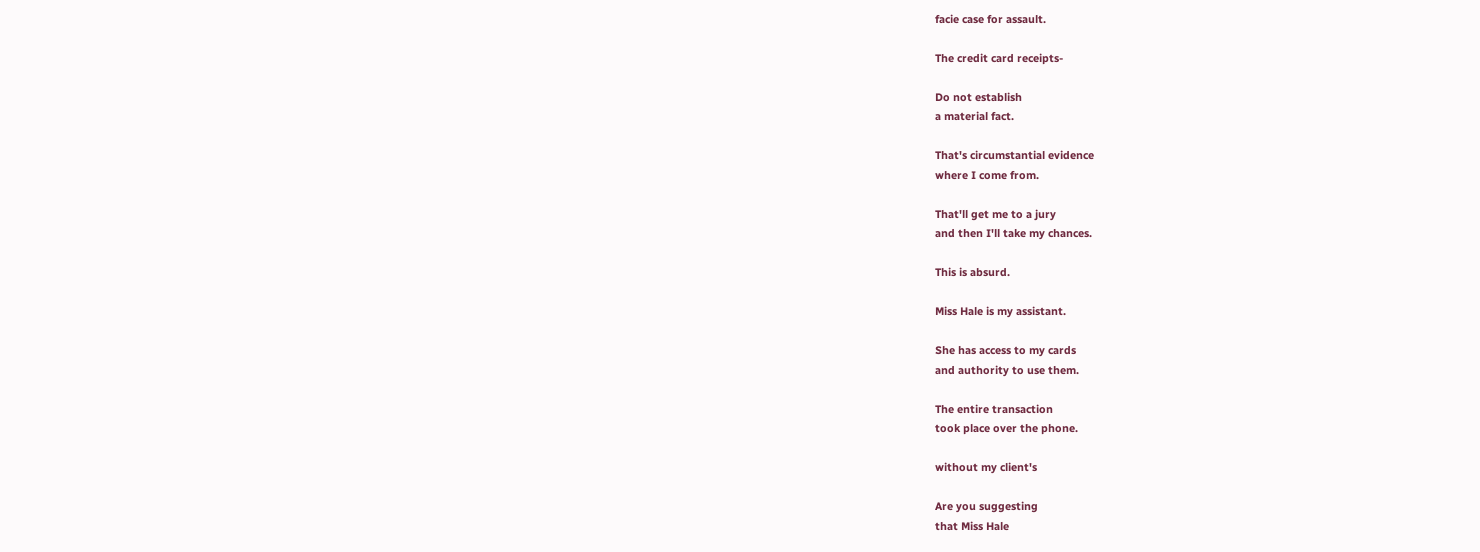facie case for assault.

The credit card receipts-

Do not establish
a material fact.

That's circumstantial evidence
where I come from.

That'll get me to a jury
and then I'll take my chances.

This is absurd.

Miss Hale is my assistant.

She has access to my cards
and authority to use them.

The entire transaction
took place over the phone.

without my client's

Are you suggesting
that Miss Hale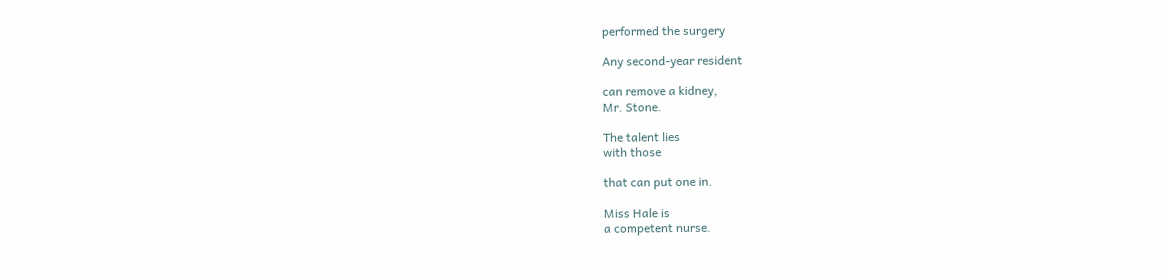performed the surgery

Any second-year resident

can remove a kidney,
Mr. Stone.

The talent lies
with those

that can put one in.

Miss Hale is
a competent nurse.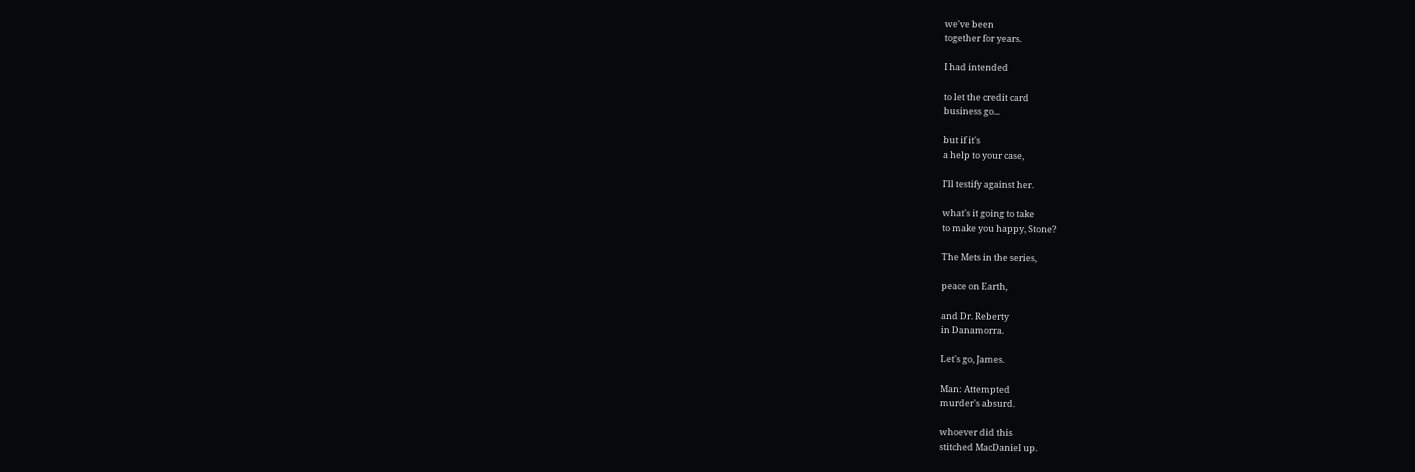we've been
together for years.

I had intended

to let the credit card
business go...

but if it's
a help to your case,

I'll testify against her.

what's it going to take
to make you happy, Stone?

The Mets in the series,

peace on Earth,

and Dr. Reberty
in Danamorra.

Let's go, James.

Man: Attempted
murder's absurd.

whoever did this
stitched MacDaniel up.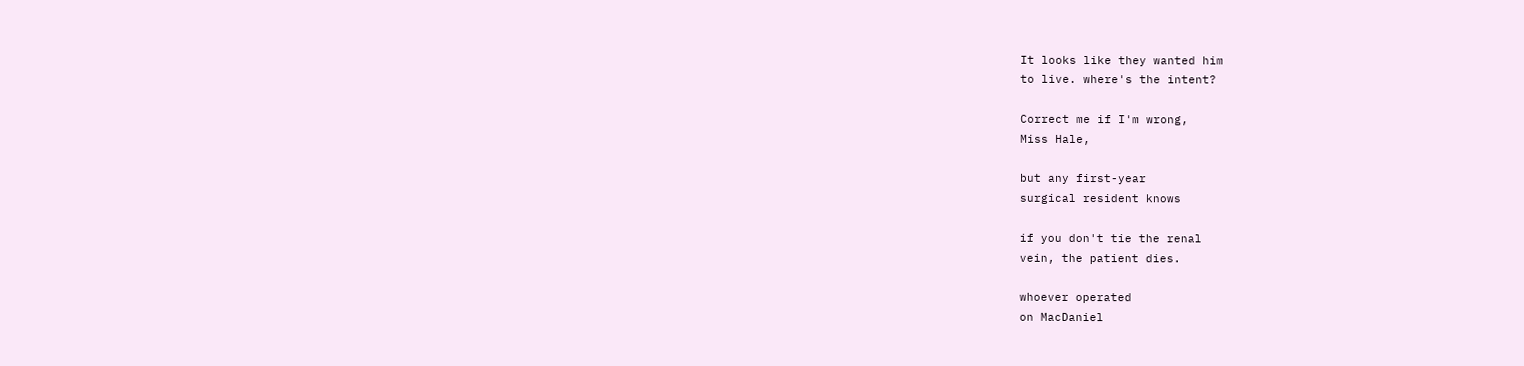It looks like they wanted him
to live. where's the intent?

Correct me if I'm wrong,
Miss Hale,

but any first-year
surgical resident knows

if you don't tie the renal
vein, the patient dies.

whoever operated
on MacDaniel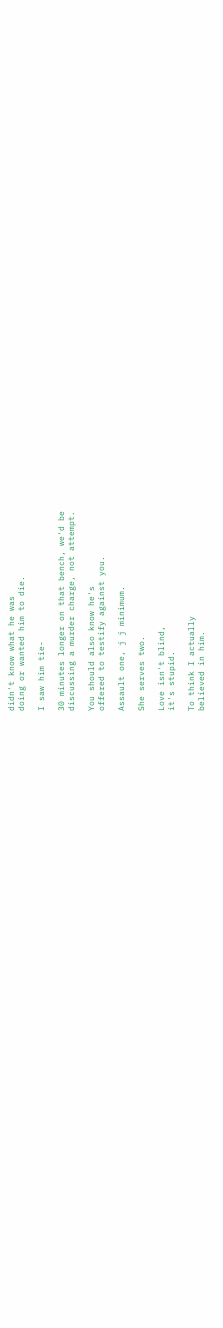didn't know what he was
doing or wanted him to die.

I saw him tie-

30 minutes longer on that bench, we'd be
discussing a murder charge, not attempt.

You should also know he's
offered to testify against you.

Assault one, j j minimum.

She serves two.

Love isn't blind,
it's stupid.

To think I actually
believed in him.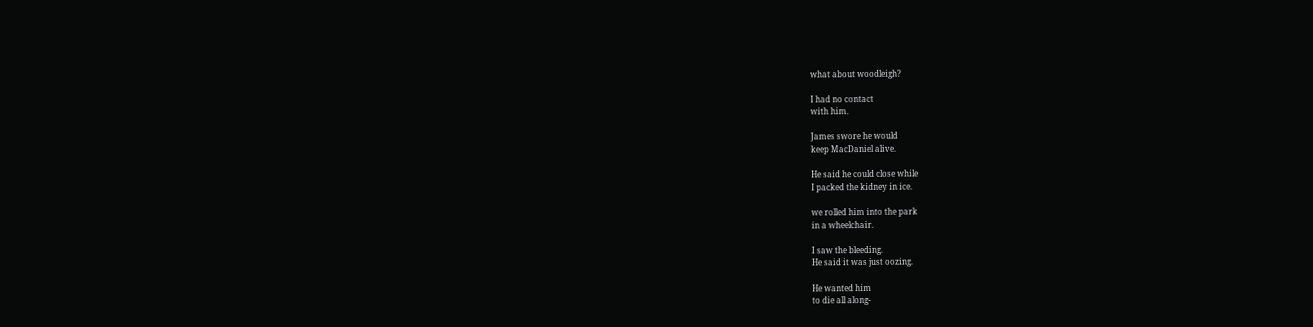what about woodleigh?

I had no contact
with him.

James swore he would
keep MacDaniel alive.

He said he could close while
I packed the kidney in ice.

we rolled him into the park
in a wheelchair.

I saw the bleeding.
He said it was just oozing.

He wanted him
to die all along-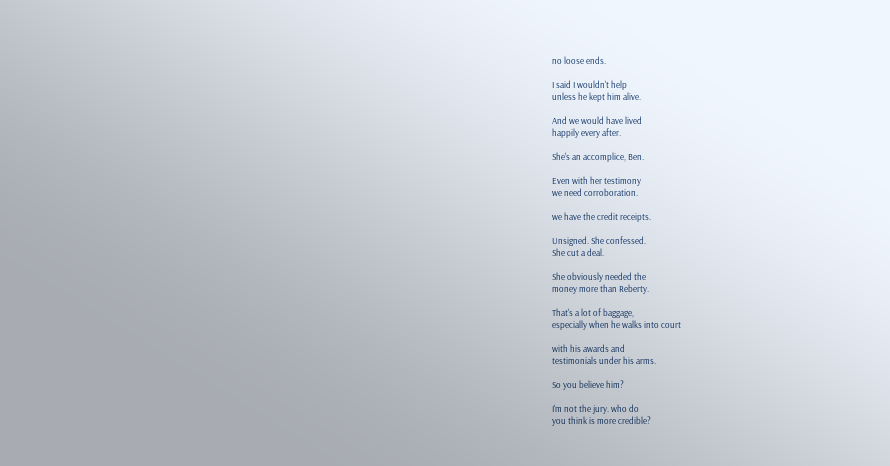no loose ends.

I said I wouldn't help
unless he kept him alive.

And we would have lived
happily every after.

She's an accomplice, Ben.

Even with her testimony
we need corroboration.

we have the credit receipts.

Unsigned. She confessed.
She cut a deal.

She obviously needed the
money more than Reberty.

That's a lot of baggage,
especially when he walks into court

with his awards and
testimonials under his arms.

So you believe him?

I'm not the jury. who do
you think is more credible?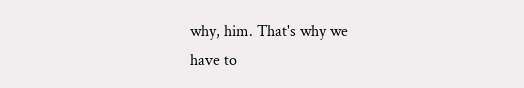why, him. That's why we
have to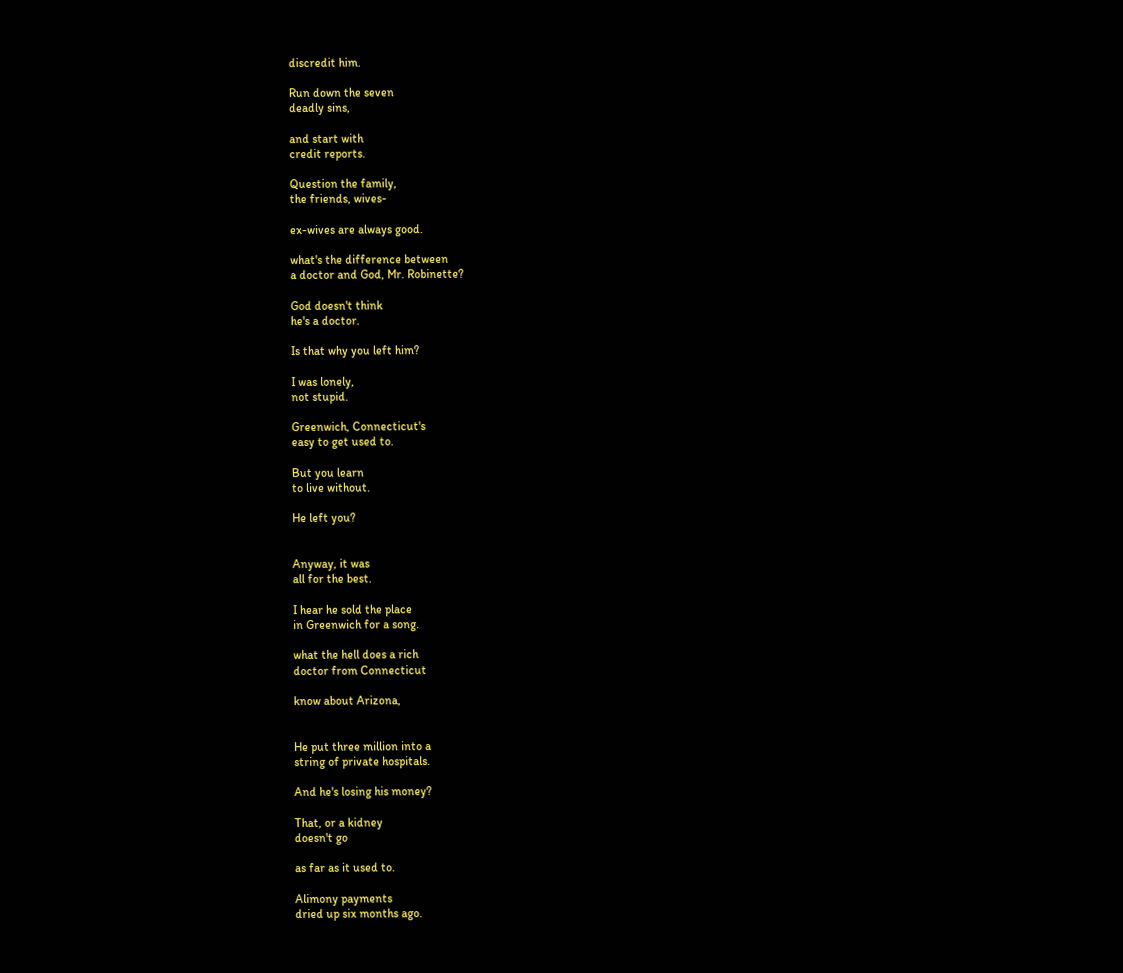discredit him.

Run down the seven
deadly sins,

and start with
credit reports.

Question the family,
the friends, wives-

ex-wives are always good.

what's the difference between
a doctor and God, Mr. Robinette?

God doesn't think
he's a doctor.

Is that why you left him?

I was lonely,
not stupid.

Greenwich, Connecticut's
easy to get used to.

But you learn
to live without.

He left you?


Anyway, it was
all for the best.

I hear he sold the place
in Greenwich for a song.

what the hell does a rich
doctor from Connecticut

know about Arizona,


He put three million into a
string of private hospitals.

And he's losing his money?

That, or a kidney
doesn't go

as far as it used to.

Alimony payments
dried up six months ago.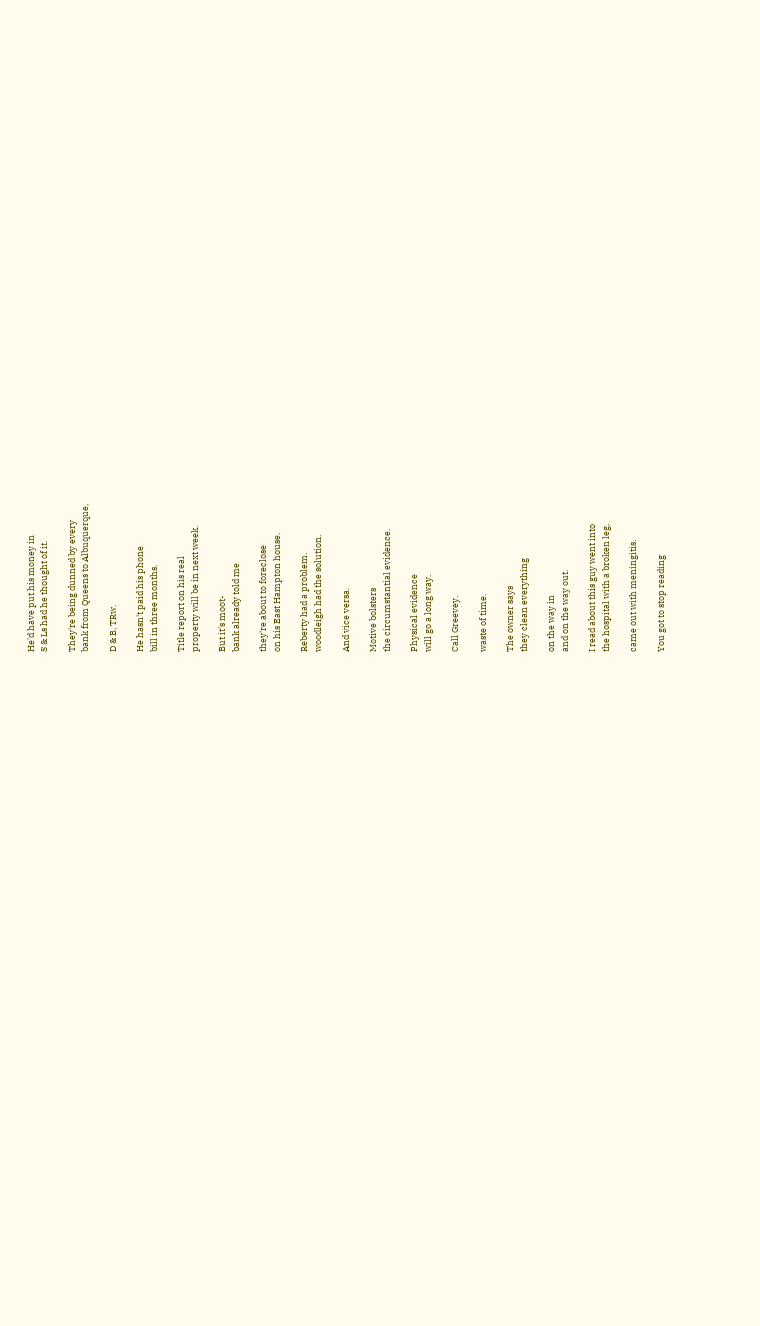He'd have put his money in
S & Ls had he thought of it.

They're being dunned by every
bank from Queens to Albuquerque,

D & B, TRw.

He hasn't paid his phone
bill in three months.

Title report on his real
property will be in next week.

But it's moot-
bank already told me

they're about to foreclose
on his East Hampton house.

Reberty had a problem.
woodleigh had the solution.

And vice versa.

Motive bolsters
the circumstantial evidence.

Physical evidence
will go a long way.

Call Greevey.

waste of time.

The owner says
they clean everything

on the way in
and on the way out.

I read about this guy went into
the hospital with a broken leg,

came out with meningitis.

You got to stop reading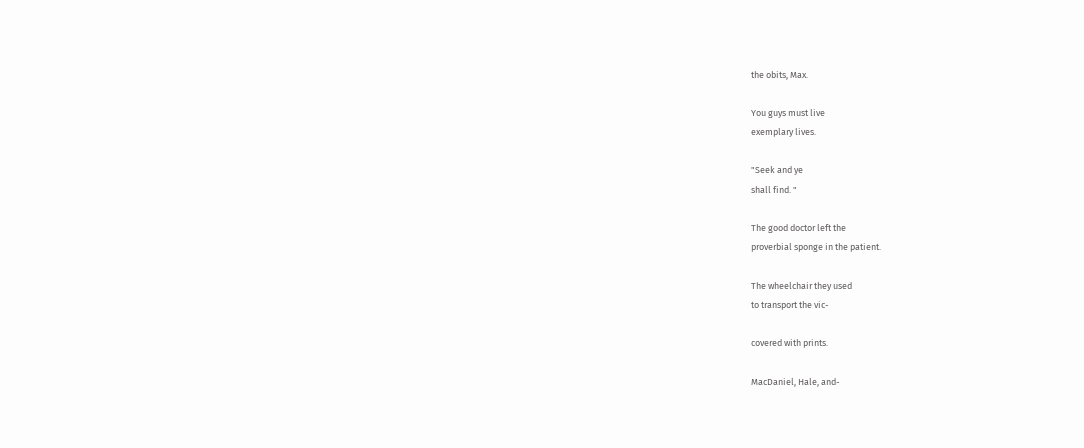the obits, Max.

You guys must live
exemplary lives.

"Seek and ye
shall find. "

The good doctor left the
proverbial sponge in the patient.

The wheelchair they used
to transport the vic-

covered with prints.

MacDaniel, Hale, and-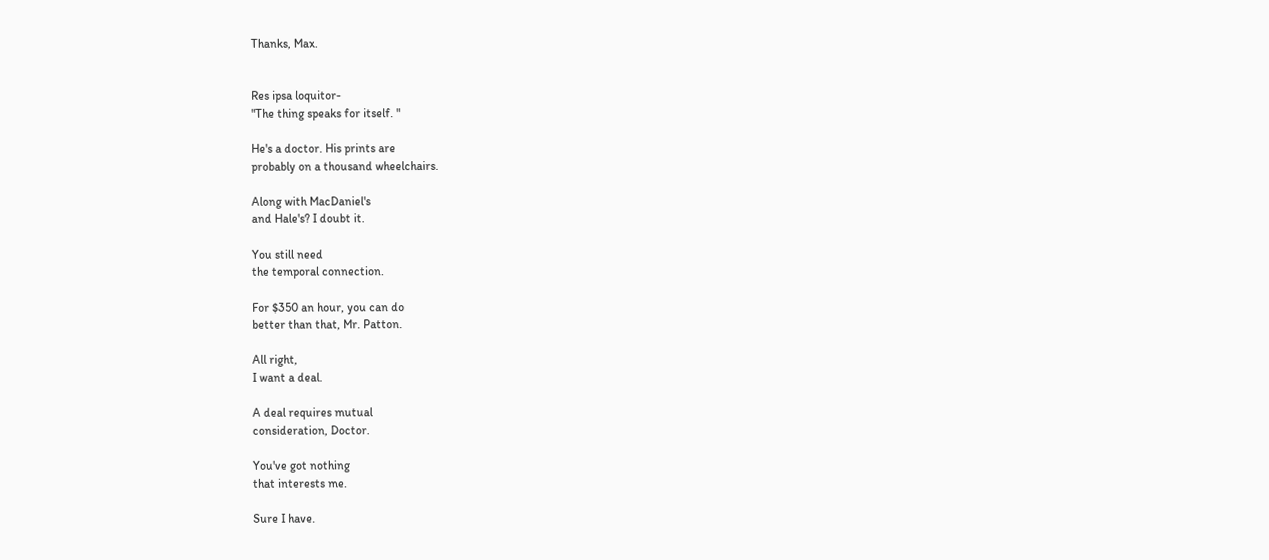Thanks, Max.


Res ipsa loquitor-
"The thing speaks for itself. "

He's a doctor. His prints are
probably on a thousand wheelchairs.

Along with MacDaniel's
and Hale's? I doubt it.

You still need
the temporal connection.

For $350 an hour, you can do
better than that, Mr. Patton.

All right,
I want a deal.

A deal requires mutual
consideration, Doctor.

You've got nothing
that interests me.

Sure I have.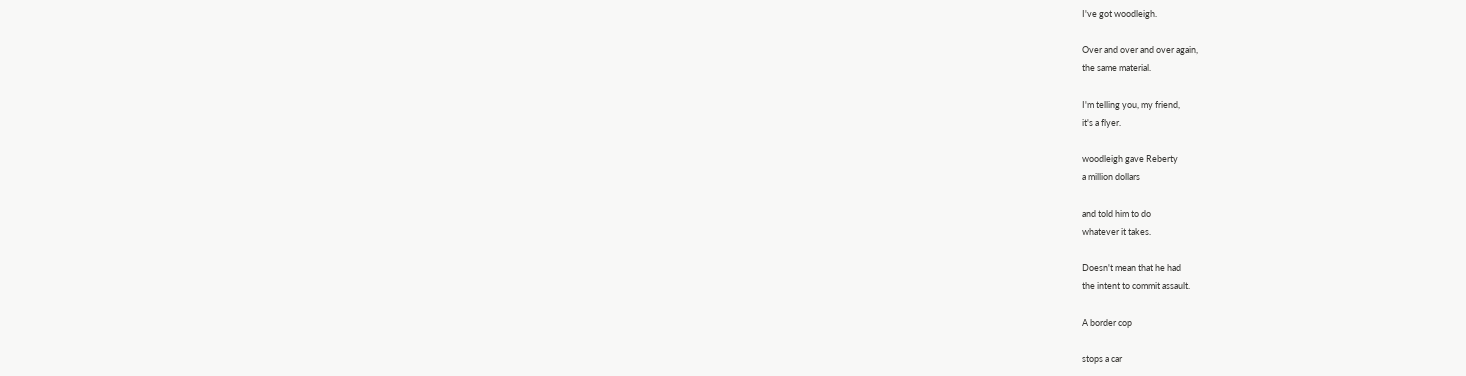I've got woodleigh.

Over and over and over again,
the same material.

I'm telling you, my friend,
it's a flyer.

woodleigh gave Reberty
a million dollars

and told him to do
whatever it takes.

Doesn't mean that he had
the intent to commit assault.

A border cop

stops a car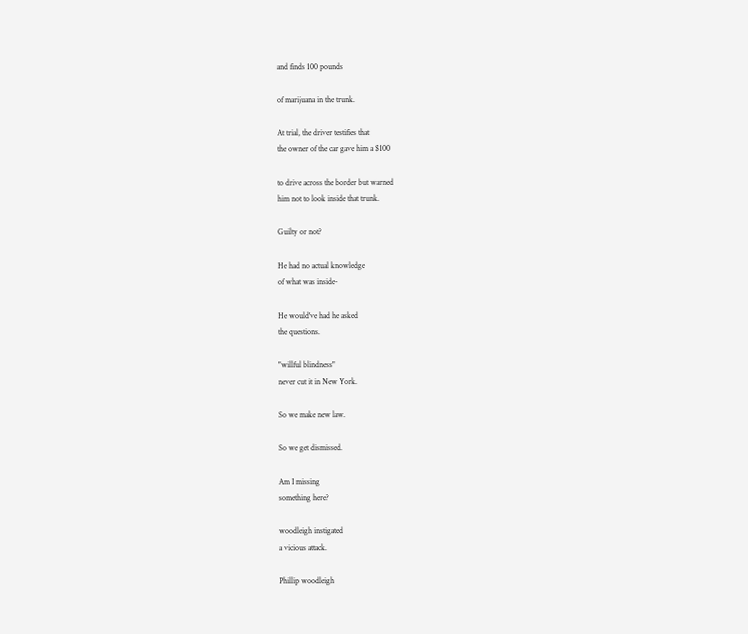and finds 100 pounds

of marijuana in the trunk.

At trial, the driver testifies that
the owner of the car gave him a $100

to drive across the border but warned
him not to look inside that trunk.

Guilty or not?

He had no actual knowledge
of what was inside-

He would've had he asked
the questions.

"willful blindness"
never cut it in New York.

So we make new law.

So we get dismissed.

Am I missing
something here?

woodleigh instigated
a vicious attack.

Phillip woodleigh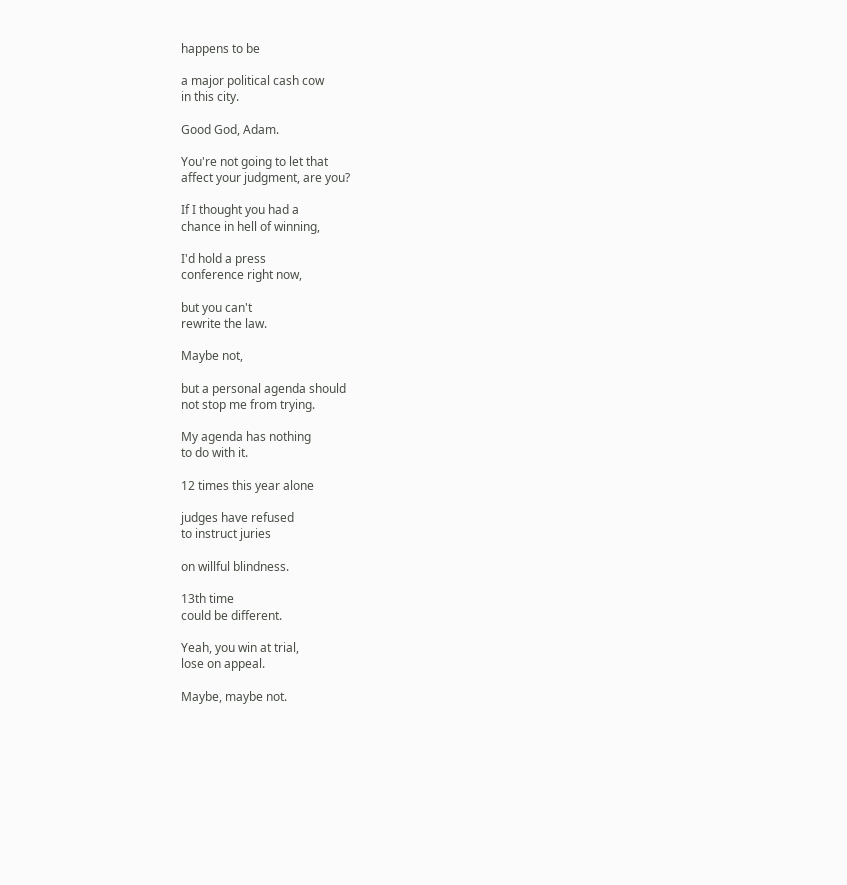happens to be

a major political cash cow
in this city.

Good God, Adam.

You're not going to let that
affect your judgment, are you?

If I thought you had a
chance in hell of winning,

I'd hold a press
conference right now,

but you can't
rewrite the law.

Maybe not,

but a personal agenda should
not stop me from trying.

My agenda has nothing
to do with it.

12 times this year alone

judges have refused
to instruct juries

on willful blindness.

13th time
could be different.

Yeah, you win at trial,
lose on appeal.

Maybe, maybe not.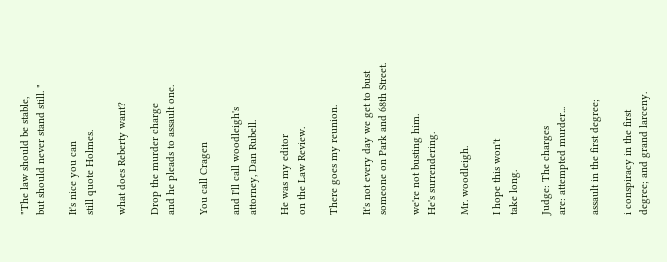"The law should be stable,
but should never stand still. "

It's nice you can
still quote Holmes.

what does Reberty want?

Drop the murder charge
and he pleads to assault one.

You call Cragen

and I'll call woodleigh's
attorney, Dan Rubell.

He was my editor
on the Law Review.

There goes my reunion.

It's not every day we get to bust
someone on Park and 68th Street.

we're not busting him.
He's surrendering.

Mr. woodleigh.

I hope this won't
take long.

Judge: The charges
are: attempted murder...

assault in the first degree;

i conspiracy in the first
degree; and grand larceny.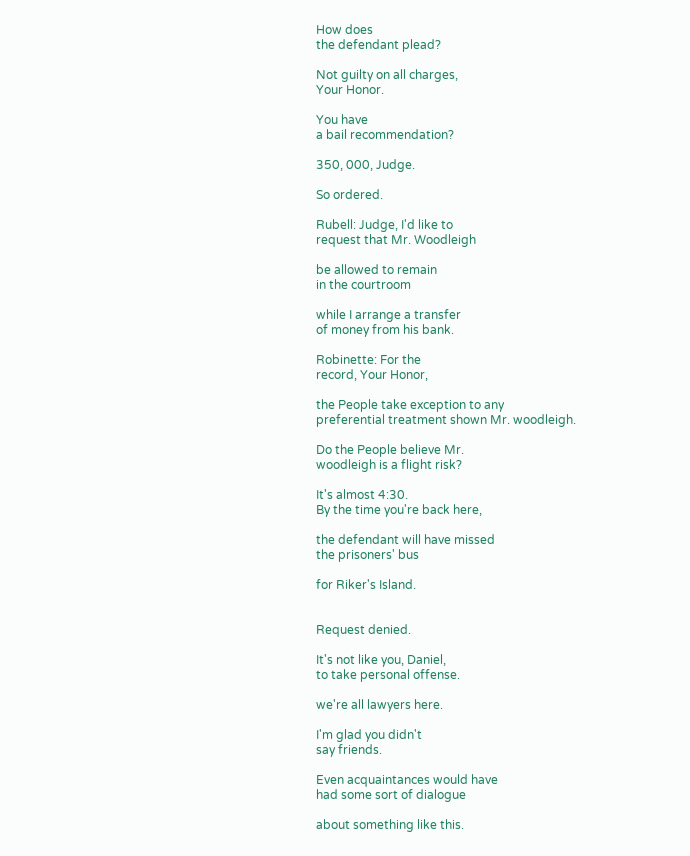How does
the defendant plead?

Not guilty on all charges,
Your Honor.

You have
a bail recommendation?

350, 000, Judge.

So ordered.

Rubell: Judge, I'd like to
request that Mr. Woodleigh

be allowed to remain
in the courtroom

while I arrange a transfer
of money from his bank.

Robinette: For the
record, Your Honor,

the People take exception to any
preferential treatment shown Mr. woodleigh.

Do the People believe Mr.
woodleigh is a flight risk?

It's almost 4:30.
By the time you're back here,

the defendant will have missed
the prisoners' bus

for Riker's Island.


Request denied.

It's not like you, Daniel,
to take personal offense.

we're all lawyers here.

I'm glad you didn't
say friends.

Even acquaintances would have
had some sort of dialogue

about something like this.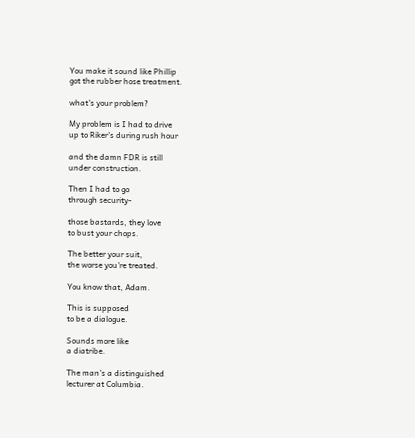You make it sound like Phillip
got the rubber hose treatment.

what's your problem?

My problem is I had to drive
up to Riker's during rush hour

and the damn FDR is still
under construction.

Then I had to go
through security-

those bastards, they love
to bust your chops.

The better your suit,
the worse you're treated.

You know that, Adam.

This is supposed
to be a dialogue.

Sounds more like
a diatribe.

The man's a distinguished
lecturer at Columbia.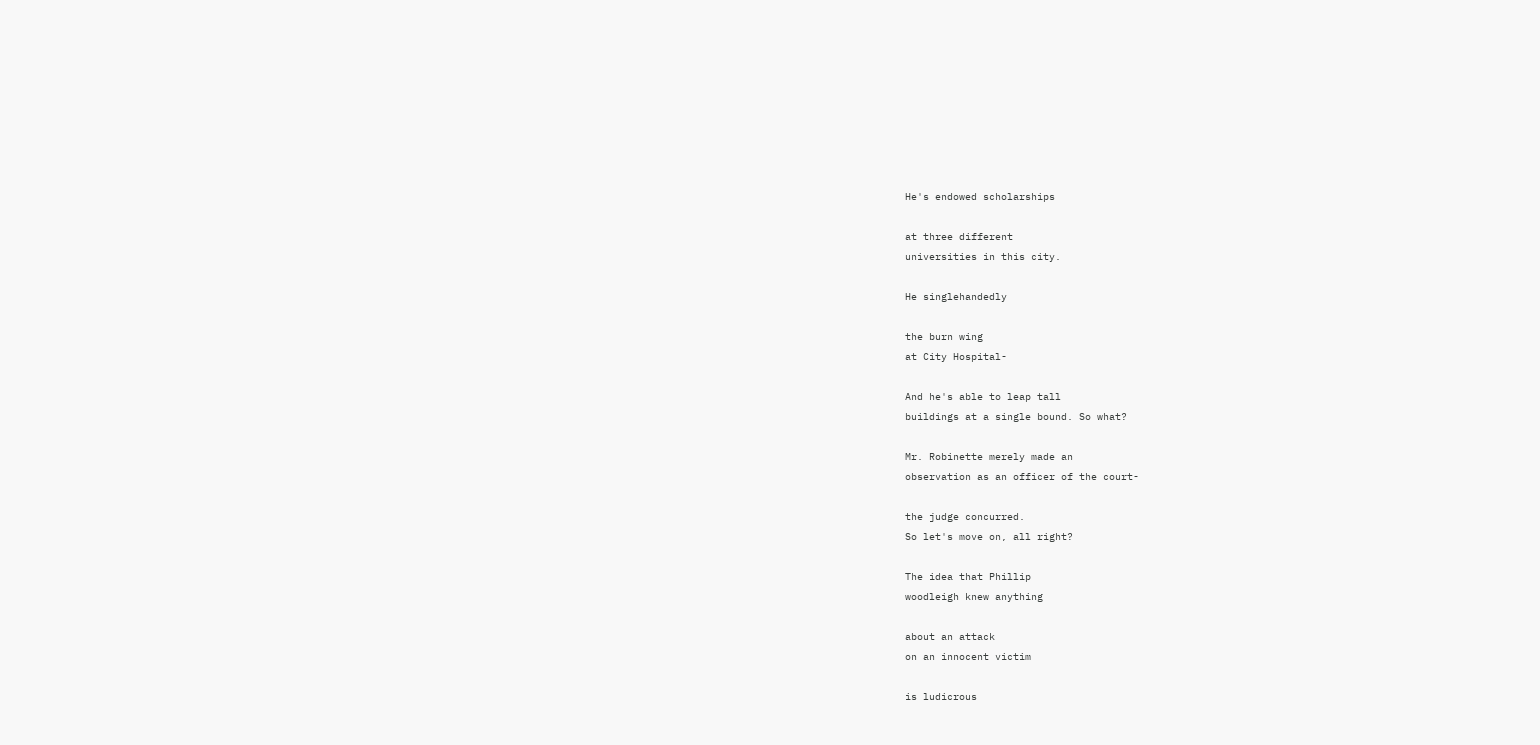He's endowed scholarships

at three different
universities in this city.

He singlehandedly

the burn wing
at City Hospital-

And he's able to leap tall
buildings at a single bound. So what?

Mr. Robinette merely made an
observation as an officer of the court-

the judge concurred.
So let's move on, all right?

The idea that Phillip
woodleigh knew anything

about an attack
on an innocent victim

is ludicrous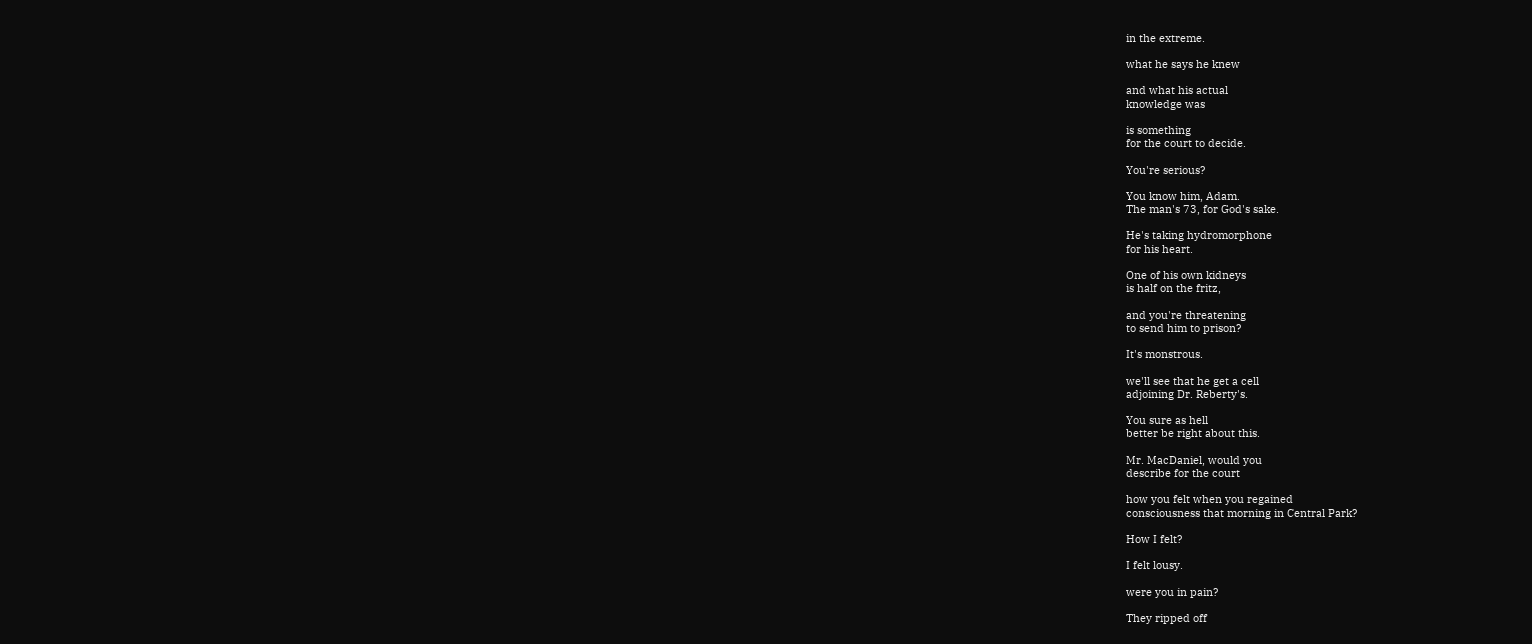in the extreme.

what he says he knew

and what his actual
knowledge was

is something
for the court to decide.

You're serious?

You know him, Adam.
The man's 73, for God's sake.

He's taking hydromorphone
for his heart.

One of his own kidneys
is half on the fritz,

and you're threatening
to send him to prison?

It's monstrous.

we'll see that he get a cell
adjoining Dr. Reberty's.

You sure as hell
better be right about this.

Mr. MacDaniel, would you
describe for the court

how you felt when you regained
consciousness that morning in Central Park?

How I felt?

I felt lousy.

were you in pain?

They ripped off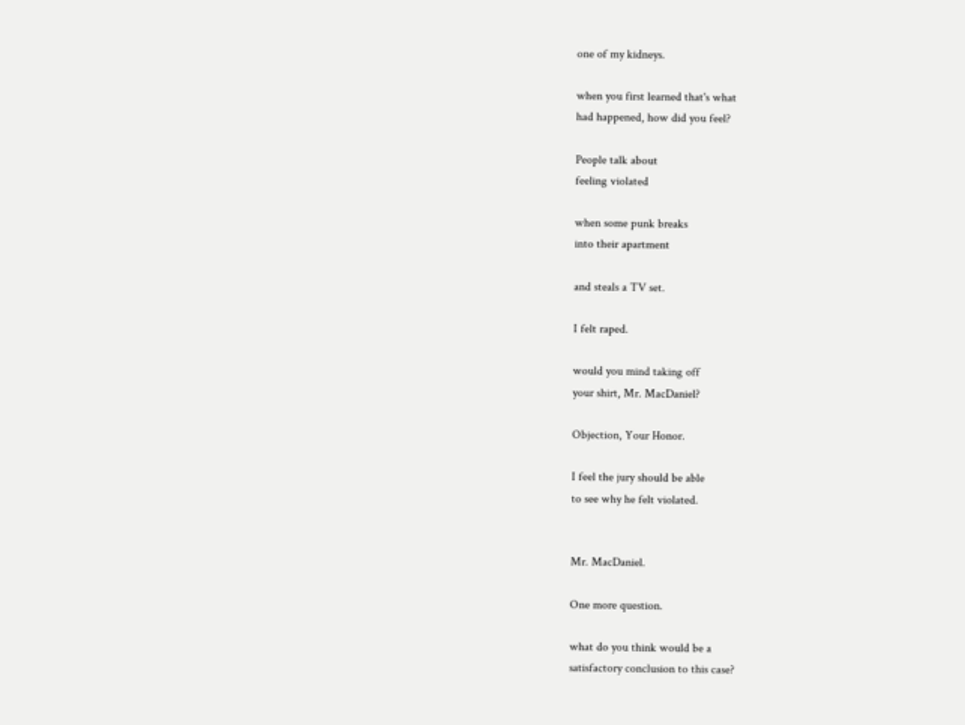one of my kidneys.

when you first learned that's what
had happened, how did you feel?

People talk about
feeling violated

when some punk breaks
into their apartment

and steals a TV set.

I felt raped.

would you mind taking off
your shirt, Mr. MacDaniel?

Objection, Your Honor.

I feel the jury should be able
to see why he felt violated.


Mr. MacDaniel.

One more question.

what do you think would be a
satisfactory conclusion to this case?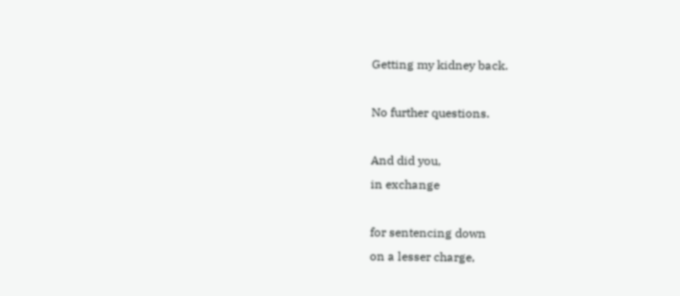Getting my kidney back.

No further questions.

And did you,
in exchange

for sentencing down
on a lesser charge,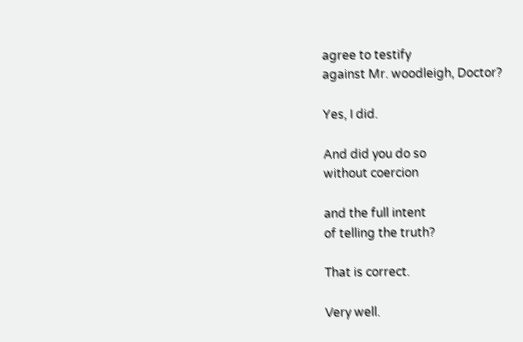agree to testify
against Mr. woodleigh, Doctor?

Yes, I did.

And did you do so
without coercion

and the full intent
of telling the truth?

That is correct.

Very well.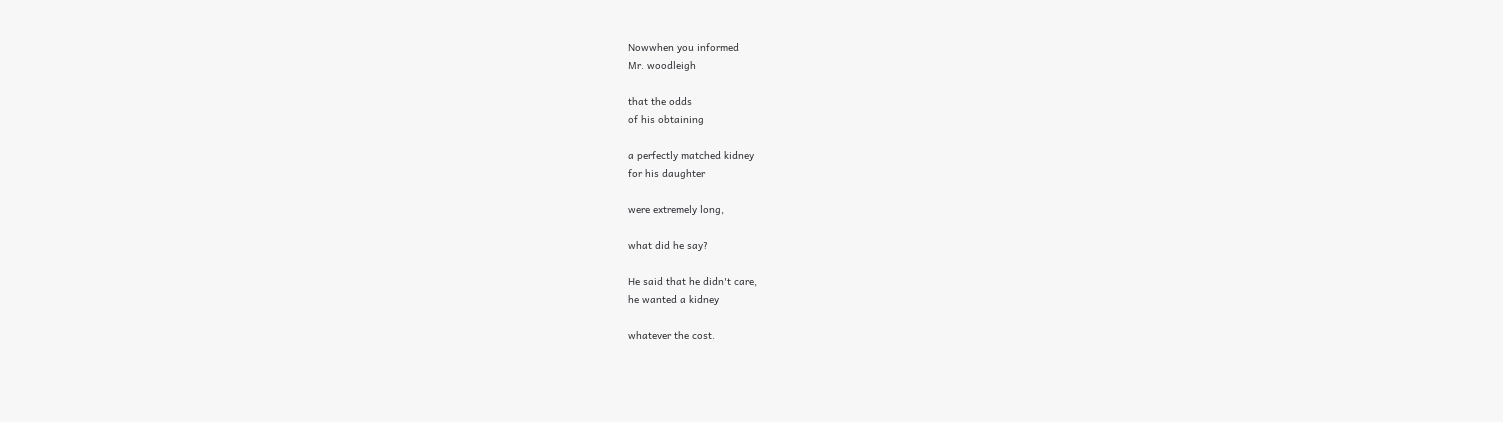Nowwhen you informed
Mr. woodleigh

that the odds
of his obtaining

a perfectly matched kidney
for his daughter

were extremely long,

what did he say?

He said that he didn't care,
he wanted a kidney

whatever the cost.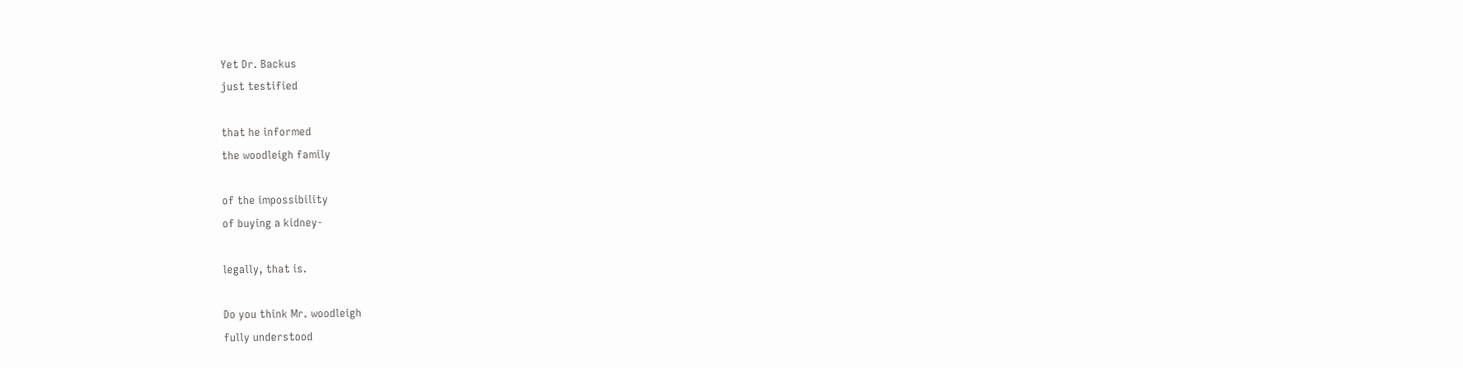Yet Dr. Backus
just testified

that he informed
the woodleigh family

of the impossibility
of buying a kidney-

legally, that is.

Do you think Mr. woodleigh
fully understood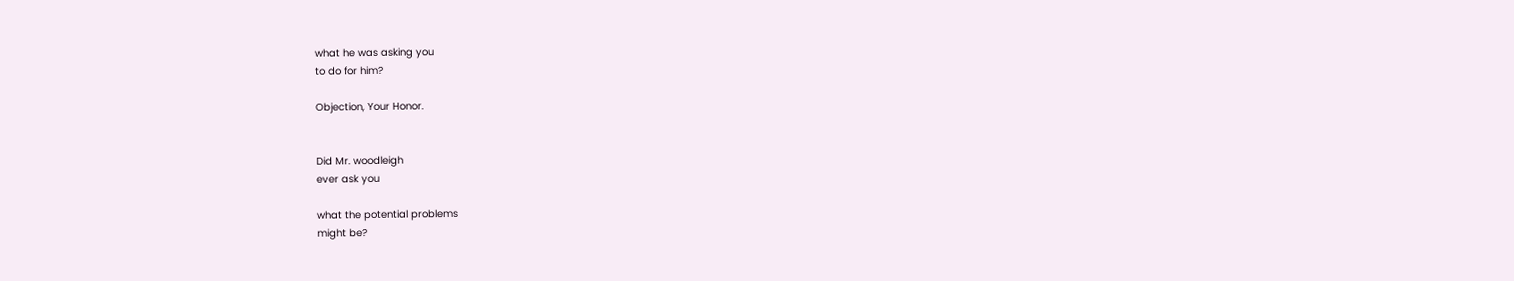what he was asking you
to do for him?

Objection, Your Honor.


Did Mr. woodleigh
ever ask you

what the potential problems
might be?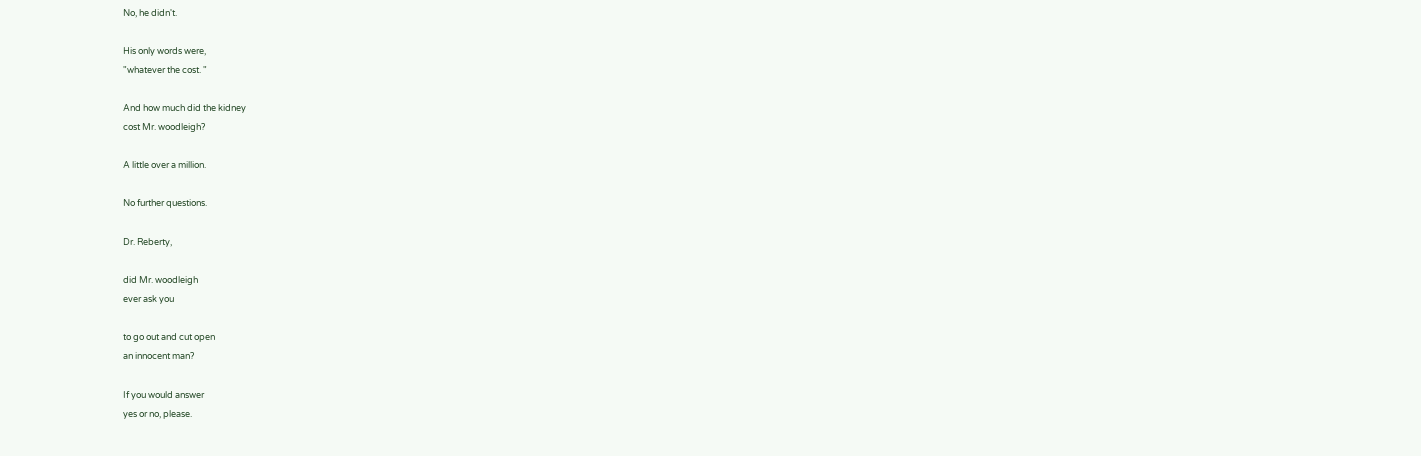No, he didn't.

His only words were,
"whatever the cost. "

And how much did the kidney
cost Mr. woodleigh?

A little over a million.

No further questions.

Dr. Reberty,

did Mr. woodleigh
ever ask you

to go out and cut open
an innocent man?

If you would answer
yes or no, please.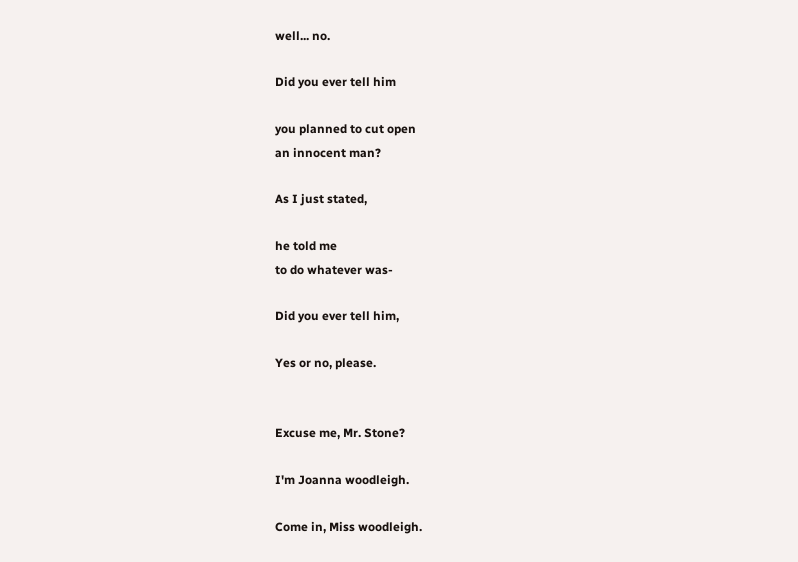well... no.

Did you ever tell him

you planned to cut open
an innocent man?

As I just stated,

he told me
to do whatever was-

Did you ever tell him,

Yes or no, please.


Excuse me, Mr. Stone?

I'm Joanna woodleigh.

Come in, Miss woodleigh.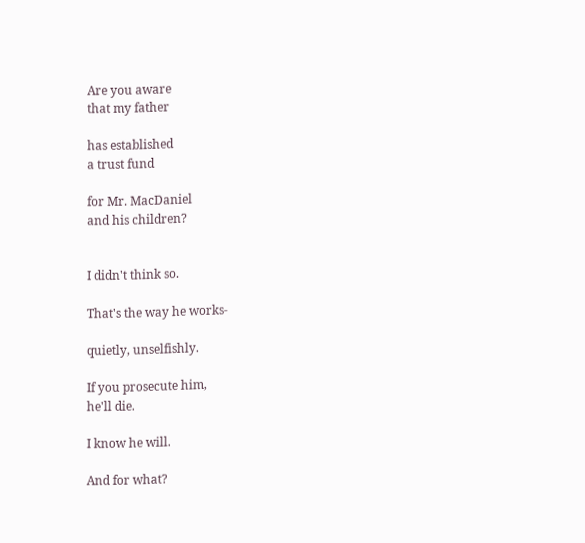Are you aware
that my father

has established
a trust fund

for Mr. MacDaniel
and his children?


I didn't think so.

That's the way he works-

quietly, unselfishly.

If you prosecute him,
he'll die.

I know he will.

And for what?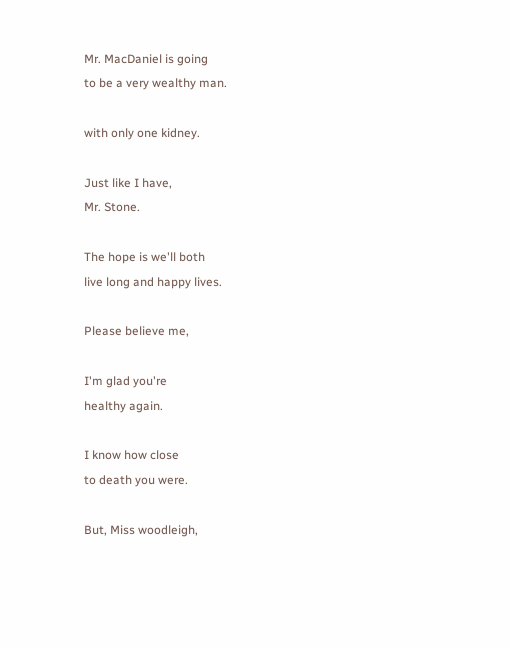Mr. MacDaniel is going
to be a very wealthy man.

with only one kidney.

Just like I have,
Mr. Stone.

The hope is we'll both
live long and happy lives.

Please believe me,

I'm glad you're
healthy again.

I know how close
to death you were.

But, Miss woodleigh,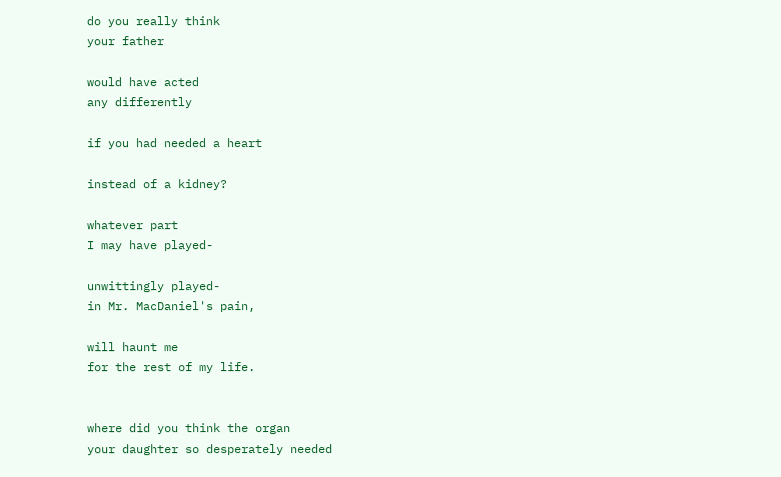do you really think
your father

would have acted
any differently

if you had needed a heart

instead of a kidney?

whatever part
I may have played-

unwittingly played-
in Mr. MacDaniel's pain,

will haunt me
for the rest of my life.


where did you think the organ
your daughter so desperately needed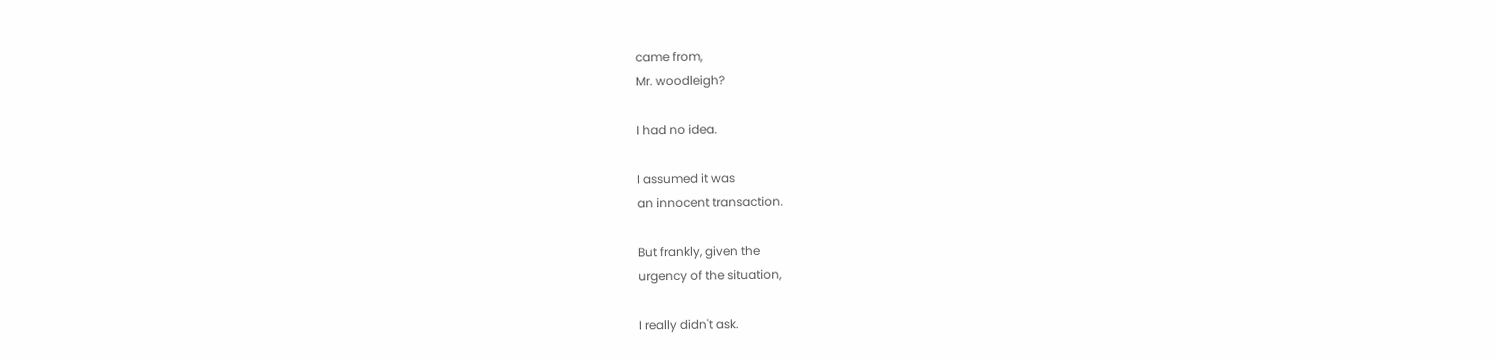came from,
Mr. woodleigh?

I had no idea.

I assumed it was
an innocent transaction.

But frankly, given the
urgency of the situation,

I really didn't ask.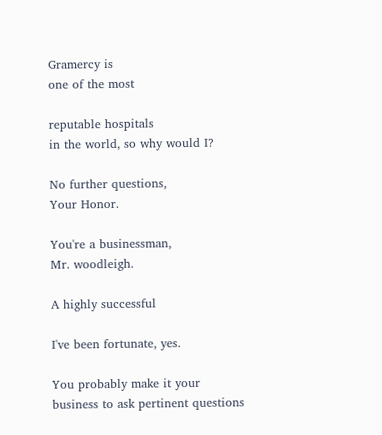Gramercy is
one of the most

reputable hospitals
in the world, so why would I?

No further questions,
Your Honor.

You're a businessman,
Mr. woodleigh.

A highly successful

I've been fortunate, yes.

You probably make it your
business to ask pertinent questions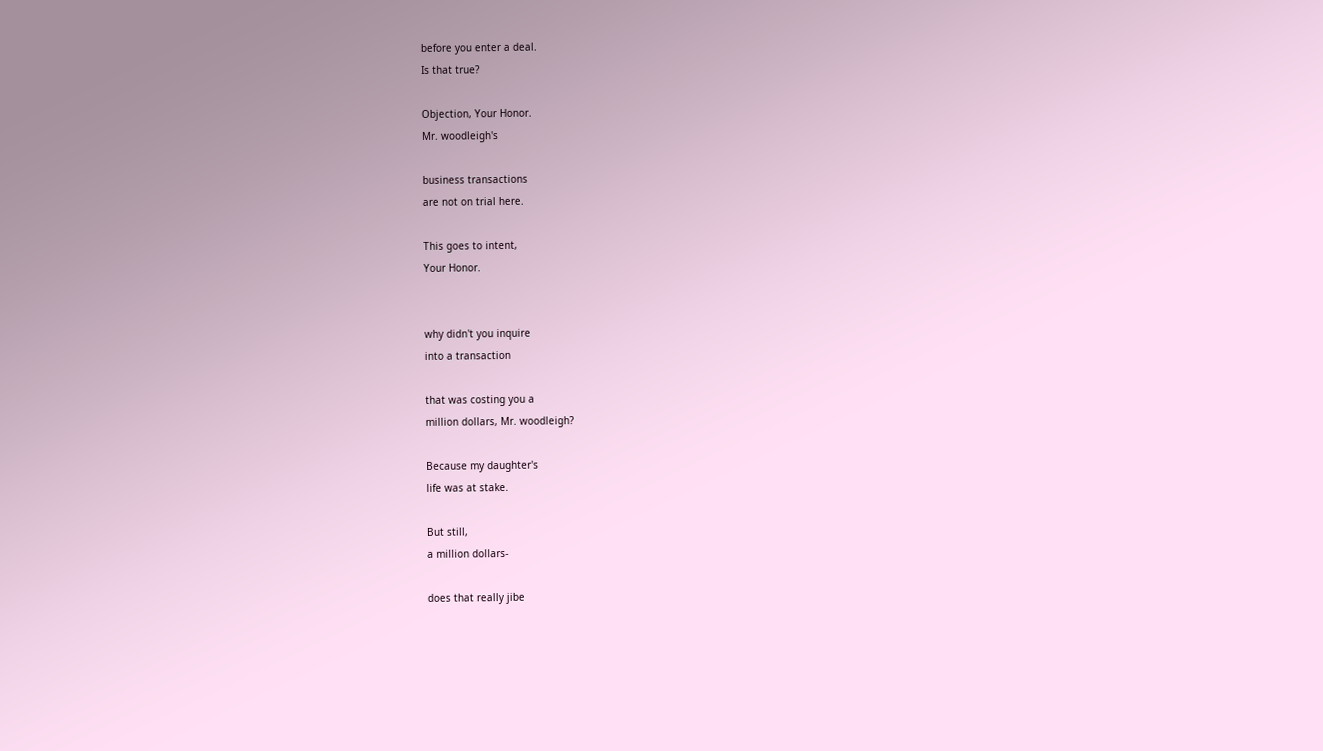before you enter a deal.
Is that true?

Objection, Your Honor.
Mr. woodleigh's

business transactions
are not on trial here.

This goes to intent,
Your Honor.


why didn't you inquire
into a transaction

that was costing you a
million dollars, Mr. woodleigh?

Because my daughter's
life was at stake.

But still,
a million dollars-

does that really jibe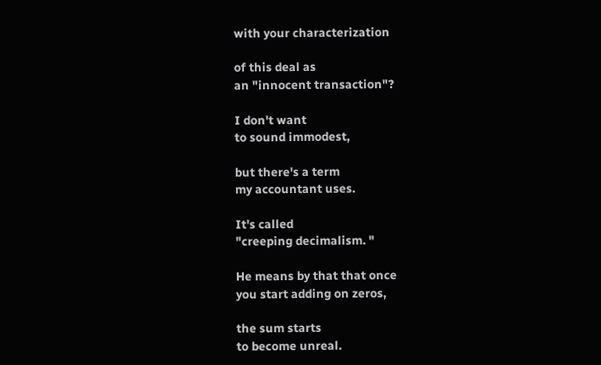with your characterization

of this deal as
an "innocent transaction"?

I don't want
to sound immodest,

but there's a term
my accountant uses.

It's called
"creeping decimalism. "

He means by that that once
you start adding on zeros,

the sum starts
to become unreal.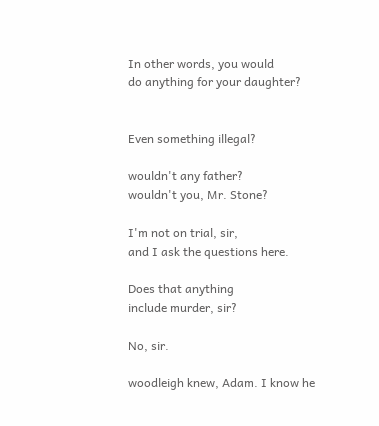In other words, you would
do anything for your daughter?


Even something illegal?

wouldn't any father?
wouldn't you, Mr. Stone?

I'm not on trial, sir,
and I ask the questions here.

Does that anything
include murder, sir?

No, sir.

woodleigh knew, Adam. I know he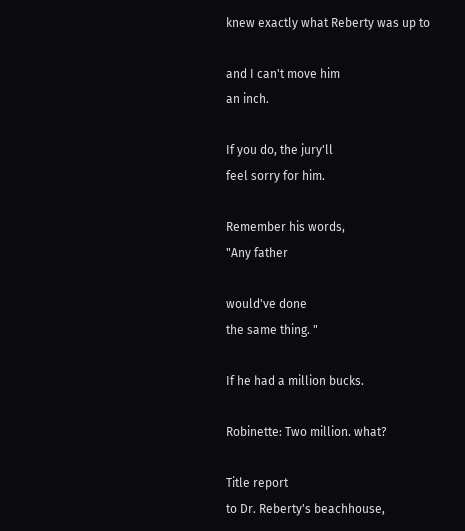knew exactly what Reberty was up to

and I can't move him
an inch.

If you do, the jury'll
feel sorry for him.

Remember his words,
"Any father

would've done
the same thing. "

If he had a million bucks.

Robinette: Two million. what?

Title report
to Dr. Reberty's beachhouse,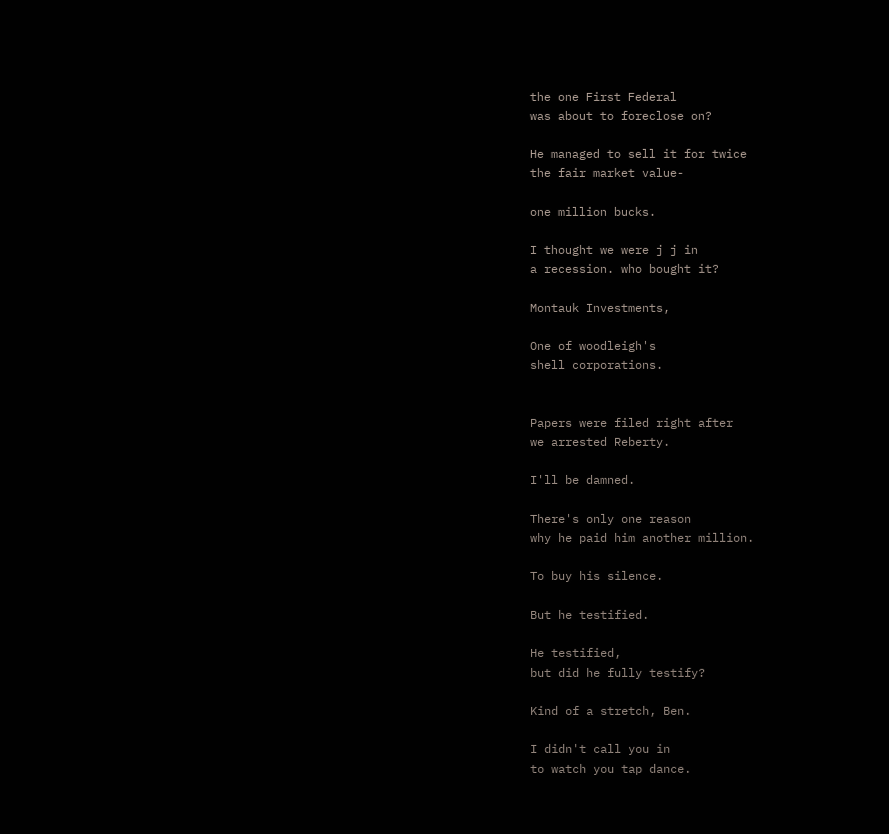the one First Federal
was about to foreclose on?

He managed to sell it for twice
the fair market value-

one million bucks.

I thought we were j j in
a recession. who bought it?

Montauk Investments,

One of woodleigh's
shell corporations.


Papers were filed right after
we arrested Reberty.

I'll be damned.

There's only one reason
why he paid him another million.

To buy his silence.

But he testified.

He testified,
but did he fully testify?

Kind of a stretch, Ben.

I didn't call you in
to watch you tap dance.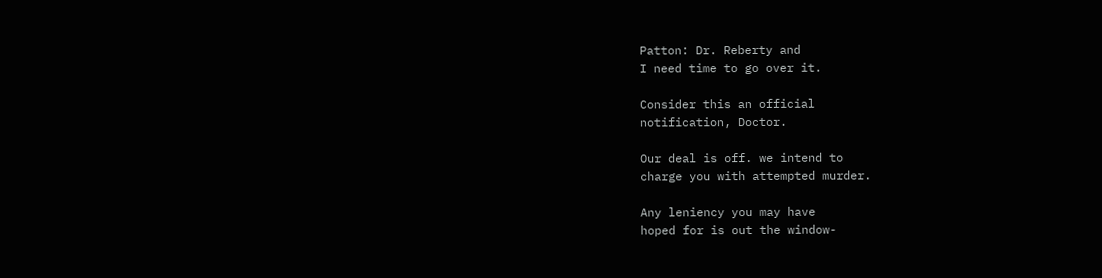Patton: Dr. Reberty and
I need time to go over it.

Consider this an official
notification, Doctor.

Our deal is off. we intend to
charge you with attempted murder.

Any leniency you may have
hoped for is out the window-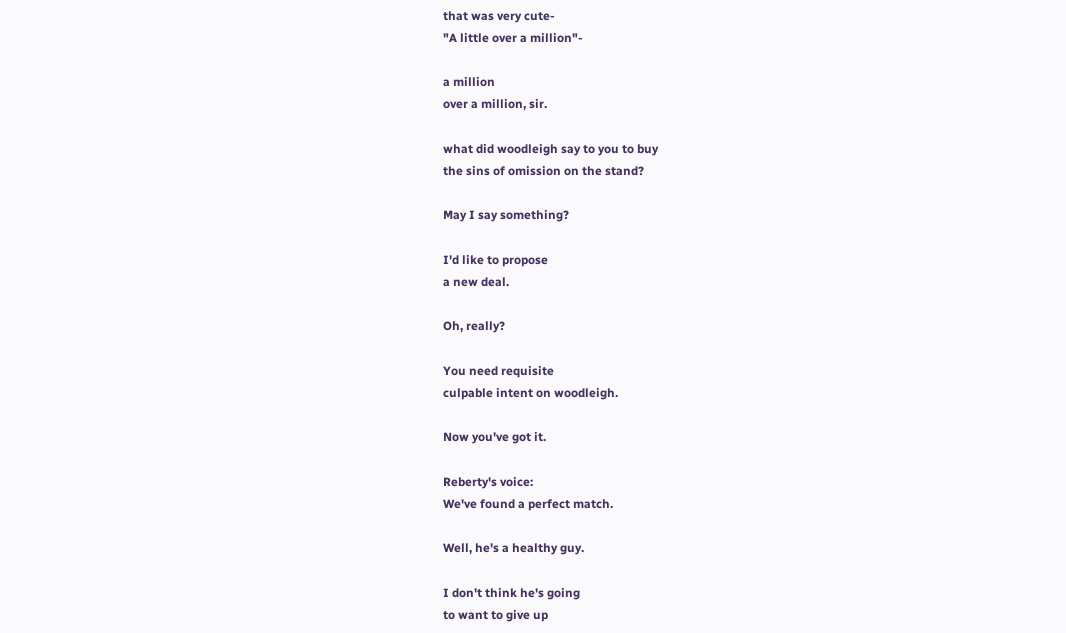that was very cute-
"A little over a million"-

a million
over a million, sir.

what did woodleigh say to you to buy
the sins of omission on the stand?

May I say something?

I'd like to propose
a new deal.

Oh, really?

You need requisite
culpable intent on woodleigh.

Now you've got it.

Reberty's voice:
We've found a perfect match.

Well, he's a healthy guy.

I don't think he's going
to want to give up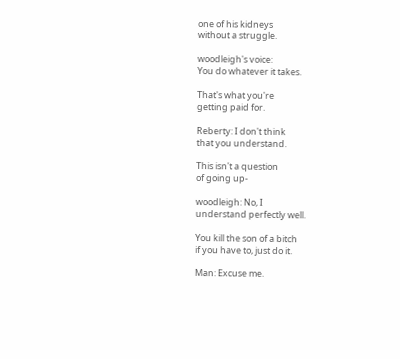one of his kidneys
without a struggle.

woodleigh's voice:
You do whatever it takes.

That's what you're
getting paid for.

Reberty: I don't think
that you understand.

This isn't a question
of going up-

woodleigh: No, I
understand perfectly well.

You kill the son of a bitch
if you have to, just do it.

Man: Excuse me.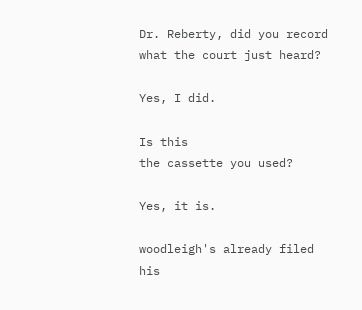Dr. Reberty, did you record
what the court just heard?

Yes, I did.

Is this
the cassette you used?

Yes, it is.

woodleigh's already filed
his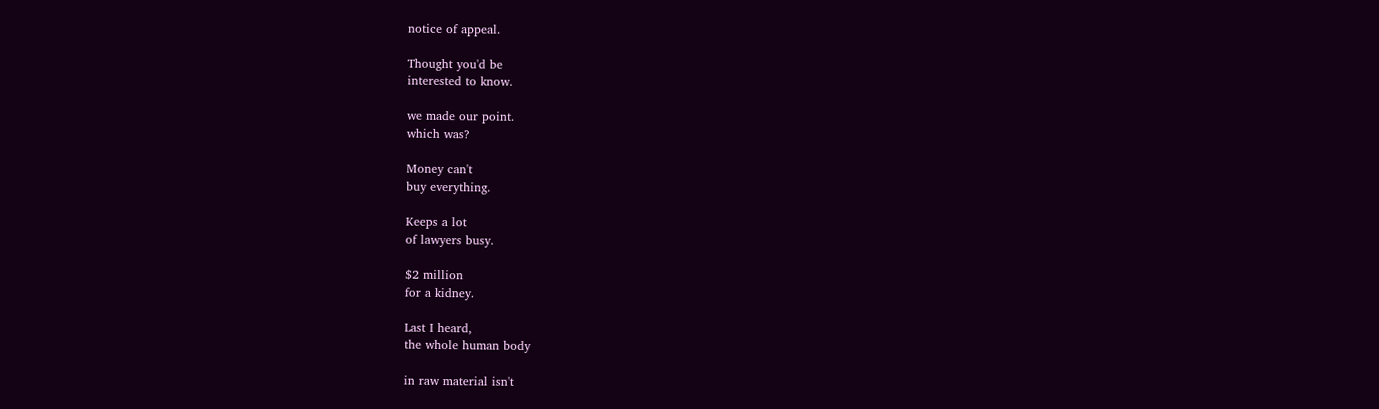notice of appeal.

Thought you'd be
interested to know.

we made our point.
which was?

Money can't
buy everything.

Keeps a lot
of lawyers busy.

$2 million
for a kidney.

Last I heard,
the whole human body

in raw material isn't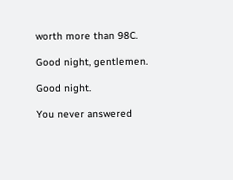worth more than 98C.

Good night, gentlemen.

Good night.

You never answered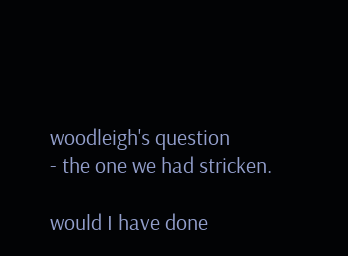woodleigh's question
- the one we had stricken.

would I have done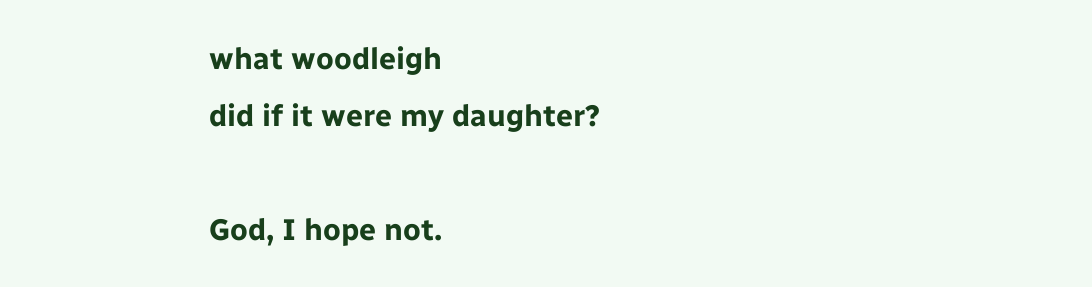what woodleigh
did if it were my daughter?

God, I hope not.